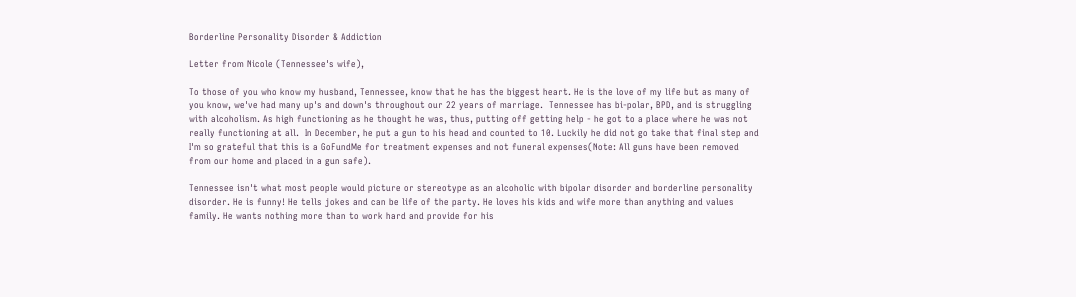Borderline Personality Disorder & Addiction

Letter from Nicole (Tennessee's wife),

To those of you who know my husband, Tennessee, know that he has the biggest heart. He is the love of my life but as many of you know, we've had many up's and down's throughout our 22 years of marriage.  Tennessee has bi-polar, BPD, and is struggling with alcoholism. As high functioning as he thought he was, thus, putting off getting help - he got to a place where he was not really functioning at all.  In December, he put a gun to his head and counted to 10. Luckily he did not go take that final step and I'm so grateful that this is a GoFundMe for treatment expenses and not funeral expenses(Note: All guns have been removed from our home and placed in a gun safe).

Tennessee isn't what most people would picture or stereotype as an alcoholic with bipolar disorder and borderline personality disorder. He is funny! He tells jokes and can be life of the party. He loves his kids and wife more than anything and values family. He wants nothing more than to work hard and provide for his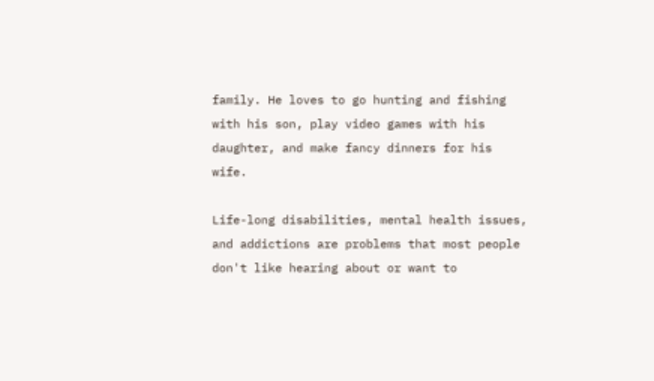family. He loves to go hunting and fishing with his son, play video games with his daughter, and make fancy dinners for his wife.

Life-long disabilities, mental health issues, and addictions are problems that most people don't like hearing about or want to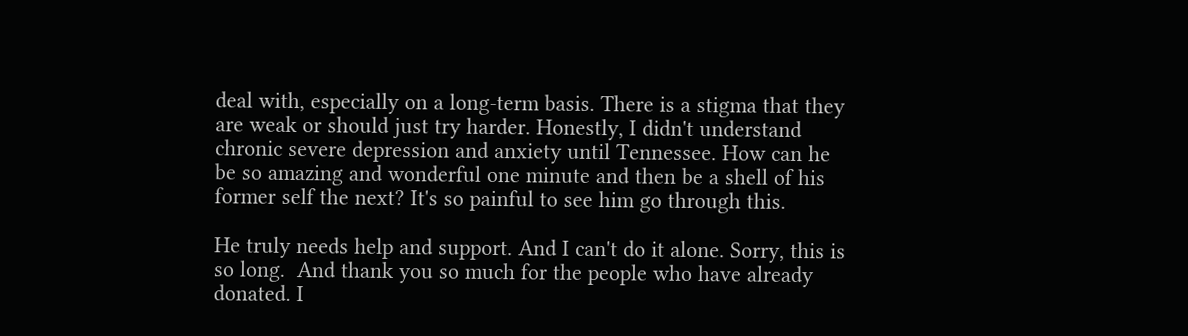deal with, especially on a long-term basis. There is a stigma that they are weak or should just try harder. Honestly, I didn't understand chronic severe depression and anxiety until Tennessee. How can he be so amazing and wonderful one minute and then be a shell of his former self the next? It's so painful to see him go through this.

He truly needs help and support. And I can't do it alone. Sorry, this is so long.  And thank you so much for the people who have already donated. I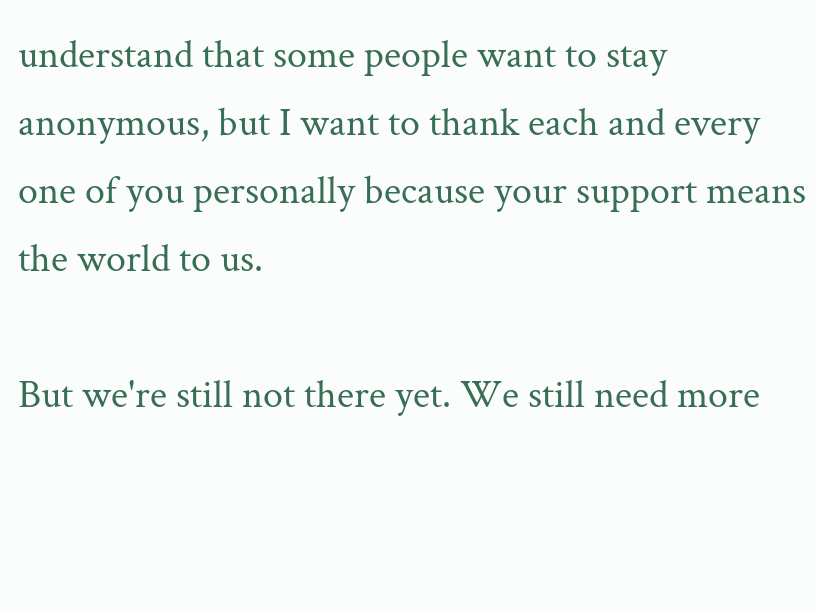understand that some people want to stay anonymous, but I want to thank each and every one of you personally because your support means the world to us.

But we're still not there yet. We still need more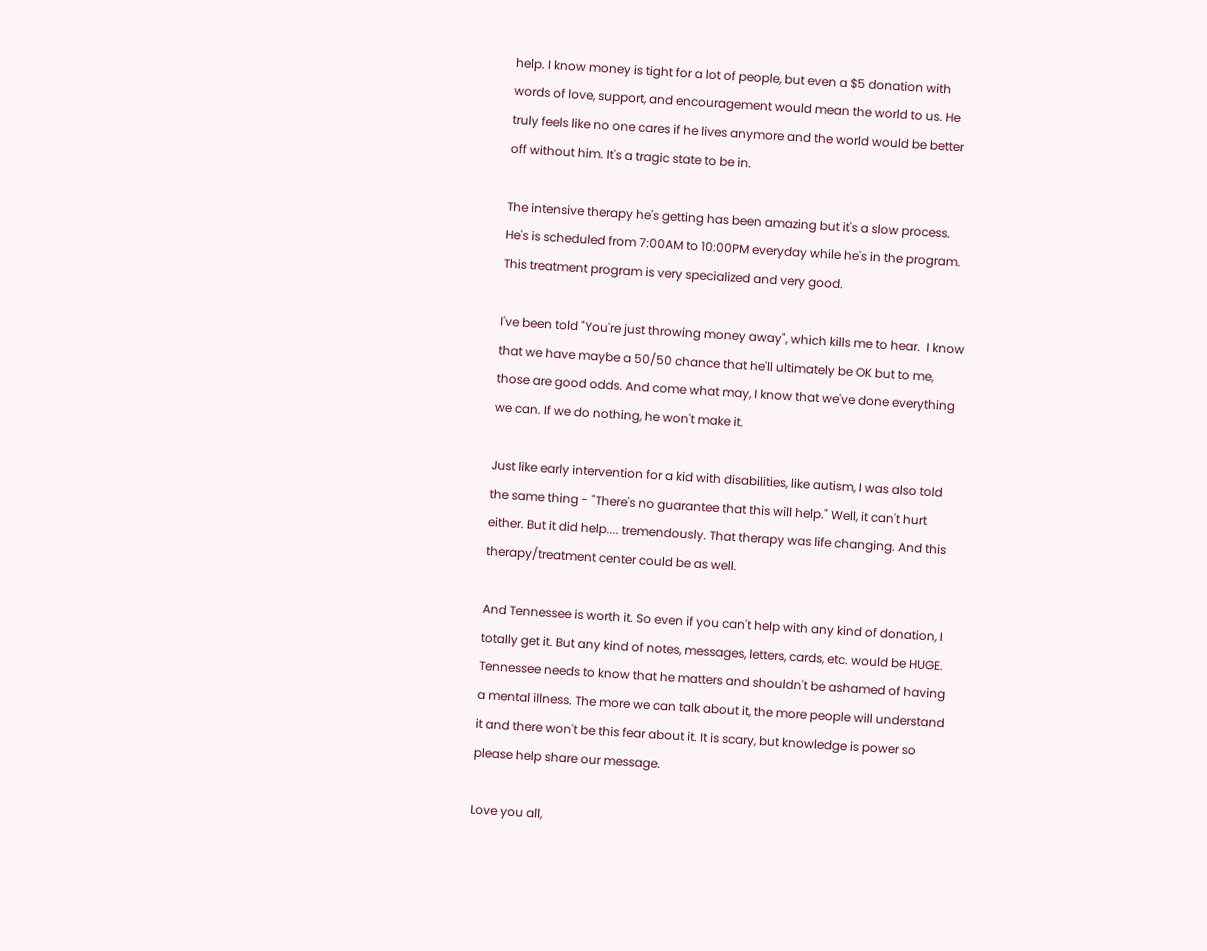help. I know money is tight for a lot of people, but even a $5 donation with words of love, support, and encouragement would mean the world to us. He truly feels like no one cares if he lives anymore and the world would be better off without him. It's a tragic state to be in.

The intensive therapy he's getting has been amazing but it's a slow process. He's is scheduled from 7:00AM to 10:00PM everyday while he's in the program. This treatment program is very specialized and very good.

I've been told "You're just throwing money away", which kills me to hear.  I know that we have maybe a 50/50 chance that he'll ultimately be OK but to me, those are good odds. And come what may, I know that we've done everything we can. If we do nothing, he won't make it.

Just like early intervention for a kid with disabilities, like autism, I was also told the same thing - "There's no guarantee that this will help." Well, it can't hurt either. But it did help.... tremendously. That therapy was life changing. And this therapy/treatment center could be as well.

And Tennessee is worth it. So even if you can't help with any kind of donation, I totally get it. But any kind of notes, messages, letters, cards, etc. would be HUGE. Tennessee needs to know that he matters and shouldn't be ashamed of having a mental illness. The more we can talk about it, the more people will understand it and there won't be this fear about it. It is scary, but knowledge is power so please help share our message.

Love you all,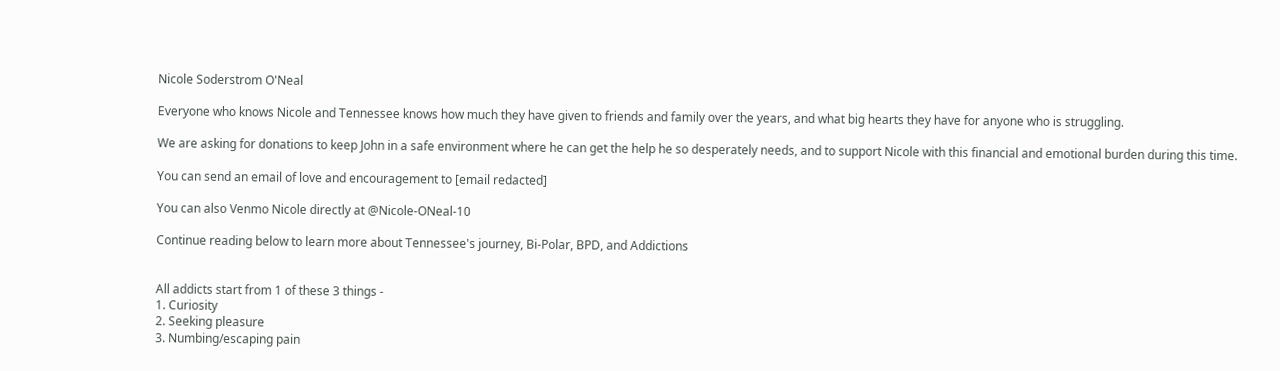Nicole Soderstrom O'Neal

Everyone who knows Nicole and Tennessee knows how much they have given to friends and family over the years, and what big hearts they have for anyone who is struggling.

We are asking for donations to keep John in a safe environment where he can get the help he so desperately needs, and to support Nicole with this financial and emotional burden during this time.

You can send an email of love and encouragement to [email redacted]

You can also Venmo Nicole directly at @Nicole-ONeal-10

Continue reading below to learn more about Tennessee's journey, Bi-Polar, BPD, and Addictions


All addicts start from 1 of these 3 things -
1. Curiosity
2. Seeking pleasure
3. Numbing/escaping pain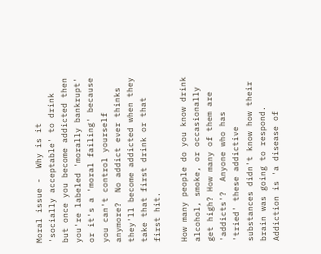Moral issue -  Why is it 'socially acceptable' to drink but once you become addicted then you're labeled 'morally bankrupt' or it's a 'moral failing' because you can't control yourself anymore?  No addict ever thinks they'll become addicted when they take that first drink or that first hit.

How many people do you know drink alcohol, smoke, or occasionally get high? How many of them are 'addicts'?  Anyone who has 'tried' these addictive substances didn't know how their brain was going to respond.  Addiction is 'a disease of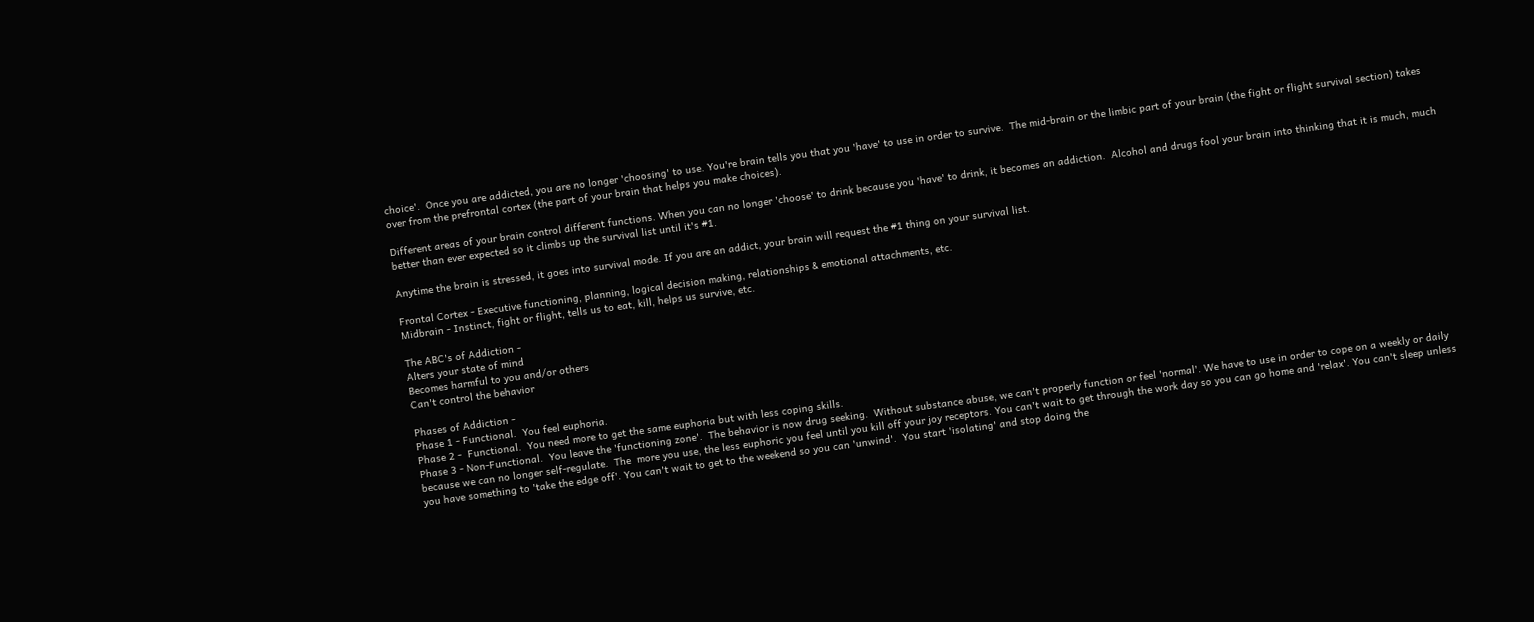choice'.  Once you are addicted, you are no longer 'choosing' to use. You're brain tells you that you 'have' to use in order to survive.  The mid-brain or the limbic part of your brain (the fight or flight survival section) takes over from the prefrontal cortex (the part of your brain that helps you make choices).

Different areas of your brain control different functions. When you can no longer 'choose' to drink because you 'have' to drink, it becomes an addiction.  Alcohol and drugs fool your brain into thinking that it is much, much better than ever expected so it climbs up the survival list until it's #1.

Anytime the brain is stressed, it goes into survival mode. If you are an addict, your brain will request the #1 thing on your survival list.

Frontal Cortex - Executive functioning, planning, logical decision making, relationships & emotional attachments, etc.
Midbrain - Instinct, fight or flight, tells us to eat, kill, helps us survive, etc.

The ABC's of Addiction -
Alters your state of mind
Becomes harmful to you and/or others
Can't control the behavior

Phases of Addiction -
Phase 1 - Functional.  You feel euphoria.
Phase 2 -  Functional.  You need more to get the same euphoria but with less coping skills.
Phase 3 - Non-Functional.  You leave the 'functioning zone'.  The behavior is now drug seeking.  Without substance abuse, we can't properly function or feel 'normal'. We have to use in order to cope on a weekly or daily because we can no longer self-regulate.  The  more you use, the less euphoric you feel until you kill off your joy receptors. You can't wait to get through the work day so you can go home and 'relax'. You can't sleep unless you have something to 'take the edge off'. You can't wait to get to the weekend so you can 'unwind'.  You start 'isolating' and stop doing the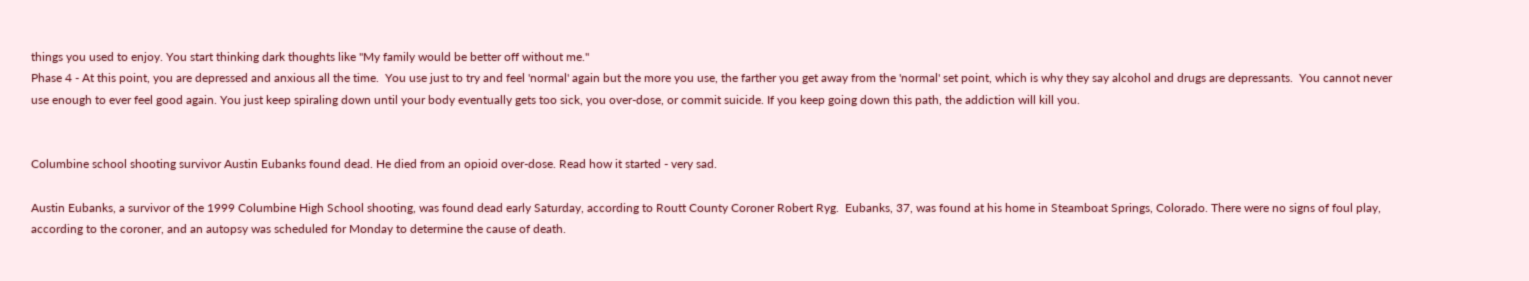things you used to enjoy. You start thinking dark thoughts like "My family would be better off without me."
Phase 4 - At this point, you are depressed and anxious all the time.  You use just to try and feel 'normal' again but the more you use, the farther you get away from the 'normal' set point, which is why they say alcohol and drugs are depressants.  You cannot never use enough to ever feel good again. You just keep spiraling down until your body eventually gets too sick, you over-dose, or commit suicide. If you keep going down this path, the addiction will kill you.


Columbine school shooting survivor Austin Eubanks found dead. He died from an opioid over-dose. Read how it started - very sad.

Austin Eubanks, a survivor of the 1999 Columbine High School shooting, was found dead early Saturday, according to Routt County Coroner Robert Ryg.  Eubanks, 37, was found at his home in Steamboat Springs, Colorado. There were no signs of foul play, according to the coroner, and an autopsy was scheduled for Monday to determine the cause of death.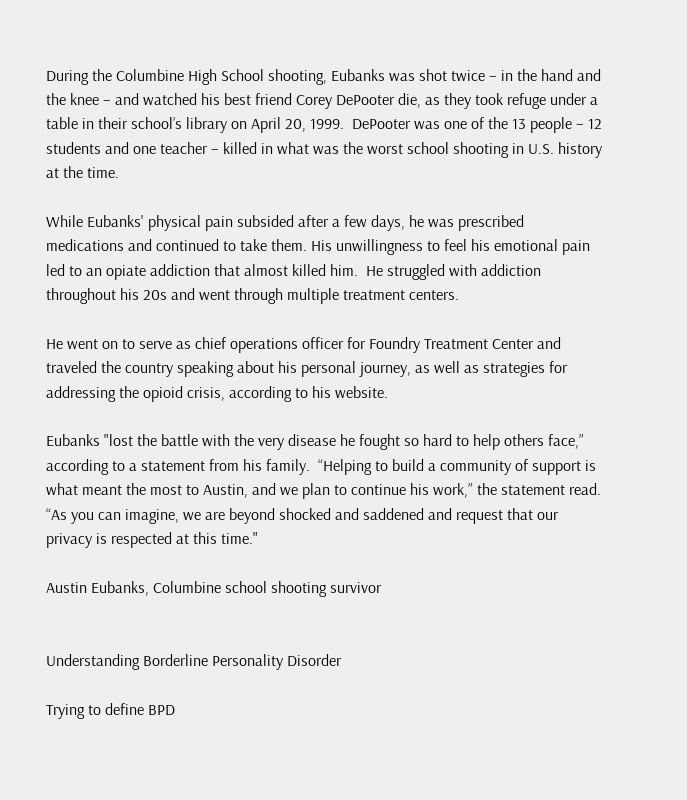During the Columbine High School shooting, Eubanks was shot twice – in the hand and the knee – and watched his best friend Corey DePooter die, as they took refuge under a table in their school’s library on April 20, 1999.  DePooter was one of the 13 people – 12 students and one teacher – killed in what was the worst school shooting in U.S. history at the time.

While Eubanks' physical pain subsided after a few days, he was prescribed medications and continued to take them. His unwillingness to feel his emotional pain led to an opiate addiction that almost killed him.  He struggled with addiction throughout his 20s and went through multiple treatment centers.

He went on to serve as chief operations officer for Foundry Treatment Center and traveled the country speaking about his personal journey, as well as strategies for addressing the opioid crisis, according to his website.

Eubanks "lost the battle with the very disease he fought so hard to help others face,” according to a statement from his family.  “Helping to build a community of support is what meant the most to Austin, and we plan to continue his work,” the statement read. “As you can imagine, we are beyond shocked and saddened and request that our privacy is respected at this time."

Austin Eubanks, Columbine school shooting survivor


Understanding Borderline Personality Disorder

Trying to define BPD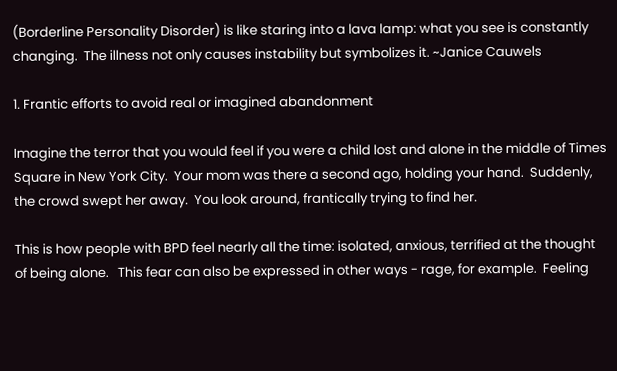(Borderline Personality Disorder) is like staring into a lava lamp: what you see is constantly changing.  The illness not only causes instability but symbolizes it. ~Janice Cauwels

1. Frantic efforts to avoid real or imagined abandonment

Imagine the terror that you would feel if you were a child lost and alone in the middle of Times Square in New York City.  Your mom was there a second ago, holding your hand.  Suddenly, the crowd swept her away.  You look around, frantically trying to find her.

This is how people with BPD feel nearly all the time: isolated, anxious, terrified at the thought of being alone.   This fear can also be expressed in other ways - rage, for example.  Feeling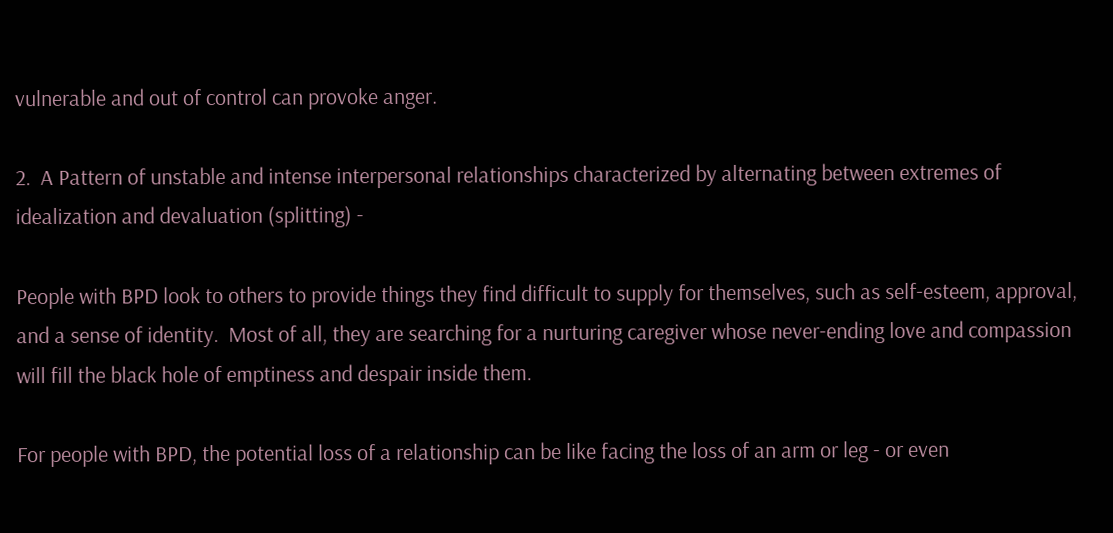vulnerable and out of control can provoke anger.

2.  A Pattern of unstable and intense interpersonal relationships characterized by alternating between extremes of idealization and devaluation (splitting) -

People with BPD look to others to provide things they find difficult to supply for themselves, such as self-esteem, approval, and a sense of identity.  Most of all, they are searching for a nurturing caregiver whose never-ending love and compassion will fill the black hole of emptiness and despair inside them.

For people with BPD, the potential loss of a relationship can be like facing the loss of an arm or leg - or even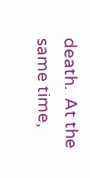death.  At the same time,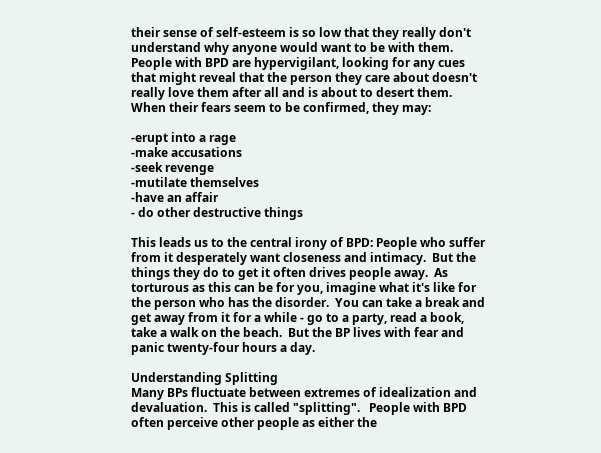their sense of self-esteem is so low that they really don't understand why anyone would want to be with them.  People with BPD are hypervigilant, looking for any cues that might reveal that the person they care about doesn't really love them after all and is about to desert them.  When their fears seem to be confirmed, they may:

-erupt into a rage
-make accusations
-seek revenge
-mutilate themselves
-have an affair
- do other destructive things

This leads us to the central irony of BPD: People who suffer from it desperately want closeness and intimacy.  But the things they do to get it often drives people away.  As torturous as this can be for you, imagine what it's like for the person who has the disorder.  You can take a break and get away from it for a while - go to a party, read a book, take a walk on the beach.  But the BP lives with fear and panic twenty-four hours a day.

Understanding Splitting
Many BPs fluctuate between extremes of idealization and devaluation.  This is called "splitting".   People with BPD often perceive other people as either the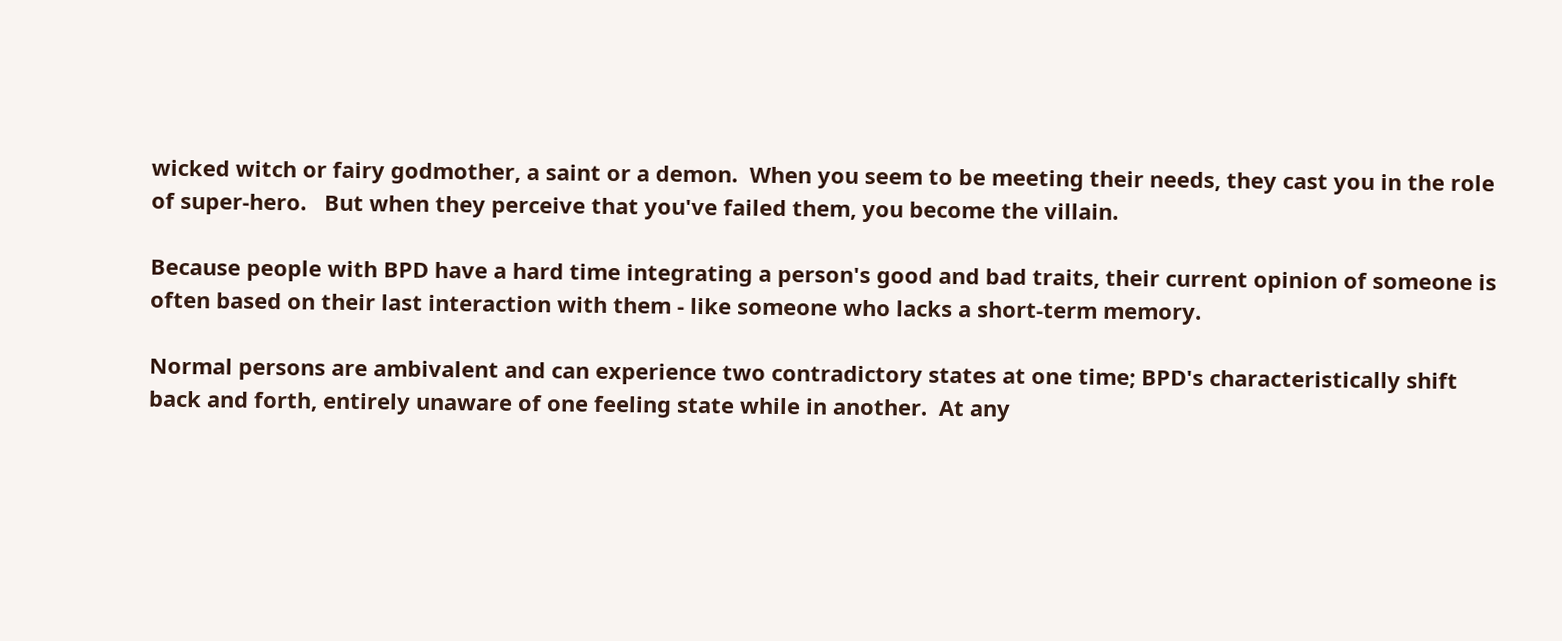wicked witch or fairy godmother, a saint or a demon.  When you seem to be meeting their needs, they cast you in the role of super-hero.   But when they perceive that you've failed them, you become the villain.

Because people with BPD have a hard time integrating a person's good and bad traits, their current opinion of someone is often based on their last interaction with them - like someone who lacks a short-term memory.

Normal persons are ambivalent and can experience two contradictory states at one time; BPD's characteristically shift back and forth, entirely unaware of one feeling state while in another.  At any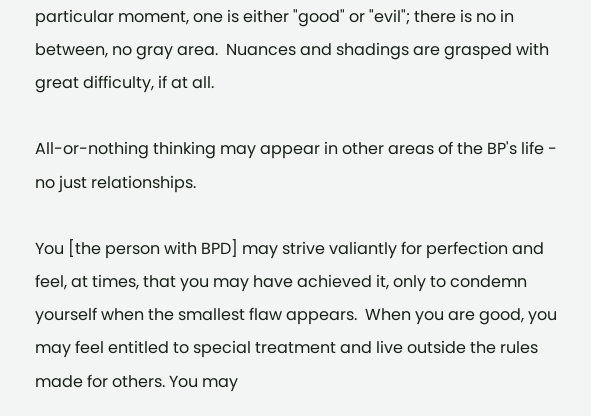particular moment, one is either "good" or "evil"; there is no in between, no gray area.  Nuances and shadings are grasped with great difficulty, if at all.

All-or-nothing thinking may appear in other areas of the BP's life - no just relationships.

You [the person with BPD] may strive valiantly for perfection and feel, at times, that you may have achieved it, only to condemn yourself when the smallest flaw appears.  When you are good, you may feel entitled to special treatment and live outside the rules made for others. You may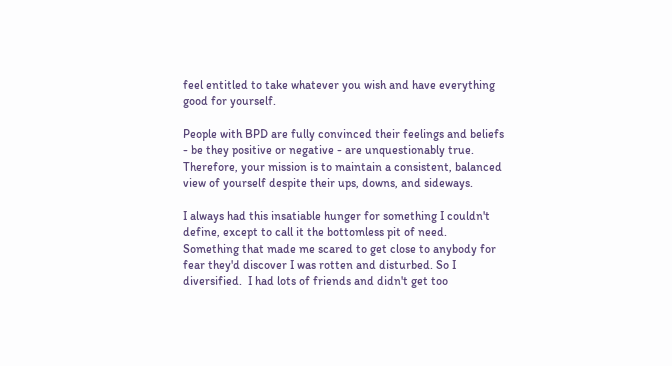feel entitled to take whatever you wish and have everything good for yourself.

People with BPD are fully convinced their feelings and beliefs - be they positive or negative - are unquestionably true.  Therefore, your mission is to maintain a consistent, balanced view of yourself despite their ups, downs, and sideways.

I always had this insatiable hunger for something I couldn't define, except to call it the bottomless pit of need.  Something that made me scared to get close to anybody for fear they'd discover I was rotten and disturbed. So I diversified.  I had lots of friends and didn't get too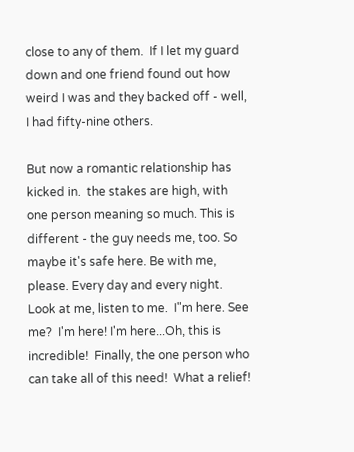close to any of them.  If I let my guard down and one friend found out how weird I was and they backed off - well, I had fifty-nine others.

But now a romantic relationship has kicked in.  the stakes are high, with one person meaning so much. This is different - the guy needs me, too. So maybe it's safe here. Be with me, please. Every day and every night.  Look at me, listen to me.  I"m here. See me?  I'm here! I'm here...Oh, this is incredible!  Finally, the one person who can take all of this need!  What a relief!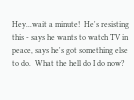Hey...wait a minute!  He's resisting this - says he wants to watch TV in peace, says he's got something else to do.  What the hell do I do now?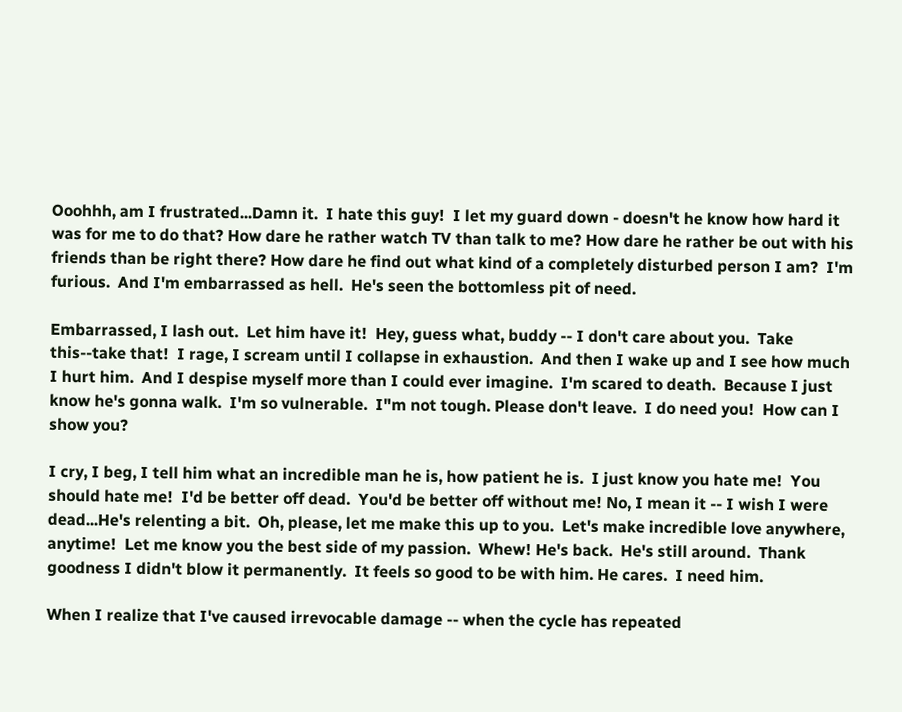Ooohhh, am I frustrated...Damn it.  I hate this guy!  I let my guard down - doesn't he know how hard it was for me to do that? How dare he rather watch TV than talk to me? How dare he rather be out with his friends than be right there? How dare he find out what kind of a completely disturbed person I am?  I'm furious.  And I'm embarrassed as hell.  He's seen the bottomless pit of need.

Embarrassed, I lash out.  Let him have it!  Hey, guess what, buddy -- I don't care about you.  Take this--take that!  I rage, I scream until I collapse in exhaustion.  And then I wake up and I see how much I hurt him.  And I despise myself more than I could ever imagine.  I'm scared to death.  Because I just know he's gonna walk.  I'm so vulnerable.  I"m not tough. Please don't leave.  I do need you!  How can I show you?

I cry, I beg, I tell him what an incredible man he is, how patient he is.  I just know you hate me!  You should hate me!  I'd be better off dead.  You'd be better off without me! No, I mean it -- I wish I were dead...He's relenting a bit.  Oh, please, let me make this up to you.  Let's make incredible love anywhere, anytime!  Let me know you the best side of my passion.  Whew! He's back.  He's still around.  Thank goodness I didn't blow it permanently.  It feels so good to be with him. He cares.  I need him.

When I realize that I've caused irrevocable damage -- when the cycle has repeated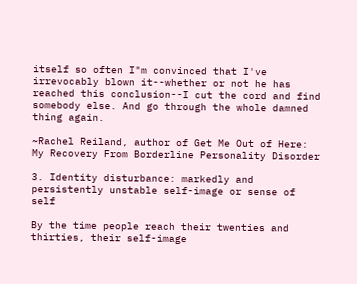itself so often I"m convinced that I've irrevocably blown it--whether or not he has reached this conclusion--I cut the cord and find somebody else. And go through the whole damned thing again.

~Rachel Reiland, author of Get Me Out of Here: My Recovery From Borderline Personality Disorder

3. Identity disturbance: markedly and persistently unstable self-image or sense of self

By the time people reach their twenties and thirties, their self-image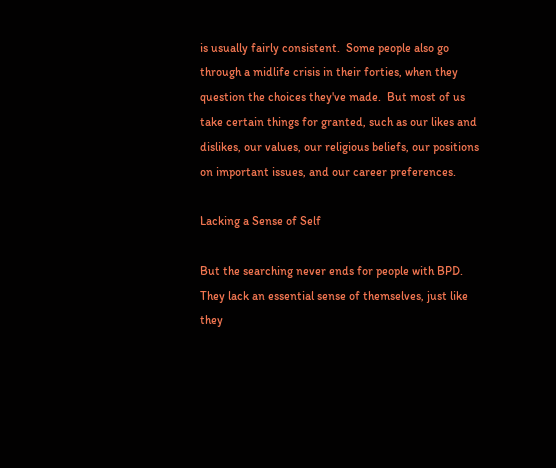is usually fairly consistent.  Some people also go through a midlife crisis in their forties, when they question the choices they've made.  But most of us take certain things for granted, such as our likes and dislikes, our values, our religious beliefs, our positions on important issues, and our career preferences.

Lacking a Sense of Self

But the searching never ends for people with BPD.  They lack an essential sense of themselves, just like they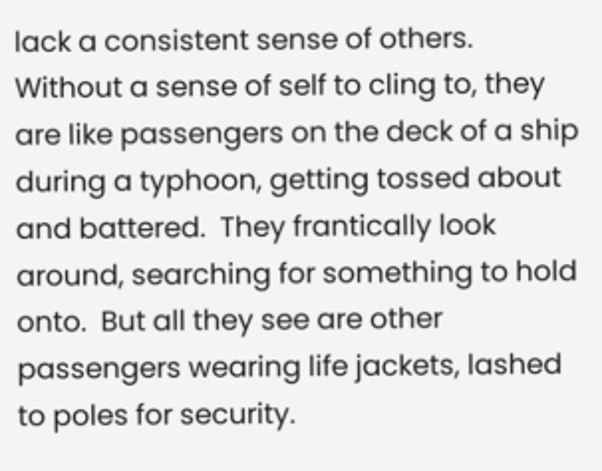lack a consistent sense of others.  Without a sense of self to cling to, they are like passengers on the deck of a ship during a typhoon, getting tossed about and battered.  They frantically look around, searching for something to hold onto.  But all they see are other passengers wearing life jackets, lashed to poles for security.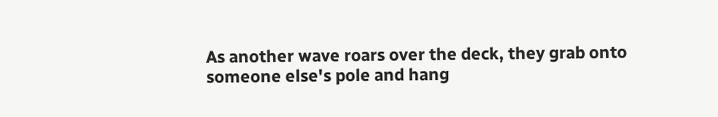As another wave roars over the deck, they grab onto someone else's pole and hang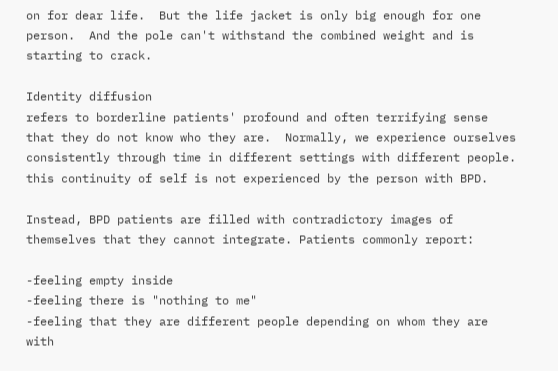on for dear life.  But the life jacket is only big enough for one person.  And the pole can't withstand the combined weight and is starting to crack.

Identity diffusion
refers to borderline patients' profound and often terrifying sense that they do not know who they are.  Normally, we experience ourselves consistently through time in different settings with different people.  this continuity of self is not experienced by the person with BPD.

Instead, BPD patients are filled with contradictory images of themselves that they cannot integrate. Patients commonly report:

-feeling empty inside
-feeling there is "nothing to me"
-feeling that they are different people depending on whom they are with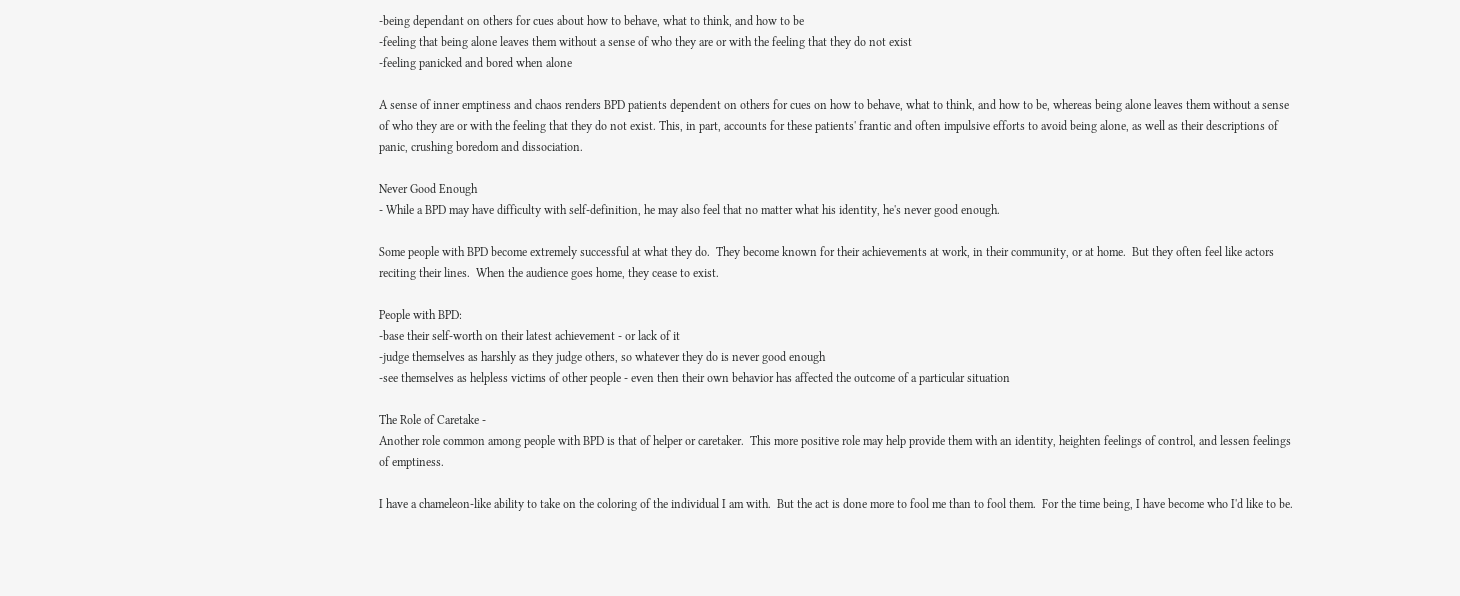-being dependant on others for cues about how to behave, what to think, and how to be
-feeling that being alone leaves them without a sense of who they are or with the feeling that they do not exist
-feeling panicked and bored when alone

A sense of inner emptiness and chaos renders BPD patients dependent on others for cues on how to behave, what to think, and how to be, whereas being alone leaves them without a sense of who they are or with the feeling that they do not exist. This, in part, accounts for these patients' frantic and often impulsive efforts to avoid being alone, as well as their descriptions of panic, crushing boredom and dissociation.

Never Good Enough
- While a BPD may have difficulty with self-definition, he may also feel that no matter what his identity, he's never good enough.

Some people with BPD become extremely successful at what they do.  They become known for their achievements at work, in their community, or at home.  But they often feel like actors reciting their lines.  When the audience goes home, they cease to exist.

People with BPD:
-base their self-worth on their latest achievement - or lack of it
-judge themselves as harshly as they judge others, so whatever they do is never good enough
-see themselves as helpless victims of other people - even then their own behavior has affected the outcome of a particular situation

The Role of Caretake -
Another role common among people with BPD is that of helper or caretaker.  This more positive role may help provide them with an identity, heighten feelings of control, and lessen feelings of emptiness.

I have a chameleon-like ability to take on the coloring of the individual I am with.  But the act is done more to fool me than to fool them.  For the time being, I have become who I'd like to be.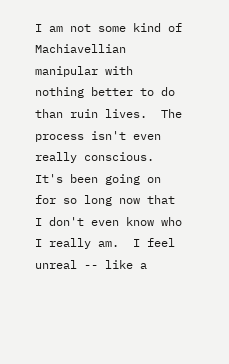I am not some kind of Machiavellian manipular with nothing better to do than ruin lives.  The process isn't even really conscious.  It's been going on for so long now that I don't even know who I really am.  I feel unreal -- like a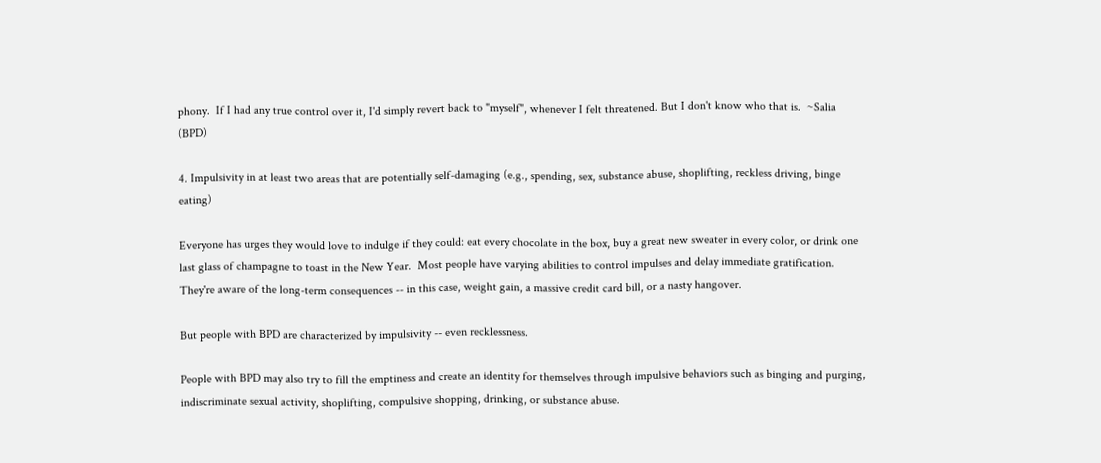phony.  If I had any true control over it, I'd simply revert back to "myself", whenever I felt threatened. But I don't know who that is.  ~Salia (BPD)

4. Impulsivity in at least two areas that are potentially self-damaging (e.g., spending, sex, substance abuse, shoplifting, reckless driving, binge eating)

Everyone has urges they would love to indulge if they could: eat every chocolate in the box, buy a great new sweater in every color, or drink one last glass of champagne to toast in the New Year.  Most people have varying abilities to control impulses and delay immediate gratification.  They're aware of the long-term consequences -- in this case, weight gain, a massive credit card bill, or a nasty hangover.

But people with BPD are characterized by impulsivity -- even recklessness.

People with BPD may also try to fill the emptiness and create an identity for themselves through impulsive behaviors such as binging and purging, indiscriminate sexual activity, shoplifting, compulsive shopping, drinking, or substance abuse.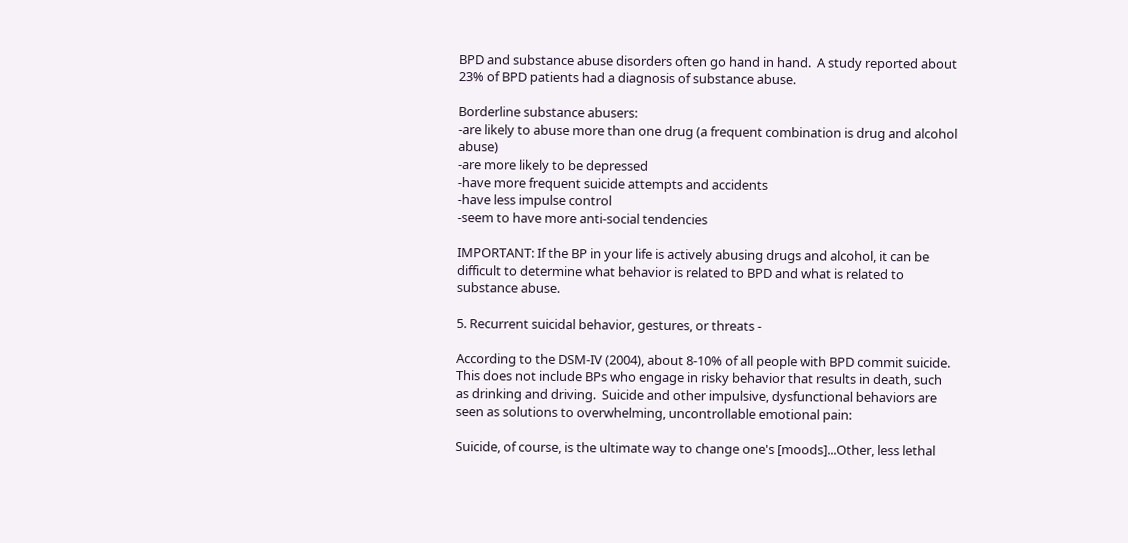BPD and substance abuse disorders often go hand in hand.  A study reported about 23% of BPD patients had a diagnosis of substance abuse.

Borderline substance abusers:
-are likely to abuse more than one drug (a frequent combination is drug and alcohol abuse)
-are more likely to be depressed
-have more frequent suicide attempts and accidents
-have less impulse control
-seem to have more anti-social tendencies

IMPORTANT: If the BP in your life is actively abusing drugs and alcohol, it can be difficult to determine what behavior is related to BPD and what is related to substance abuse.

5. Recurrent suicidal behavior, gestures, or threats -

According to the DSM-IV (2004), about 8-10% of all people with BPD commit suicide.  This does not include BPs who engage in risky behavior that results in death, such as drinking and driving.  Suicide and other impulsive, dysfunctional behaviors are seen as solutions to overwhelming, uncontrollable emotional pain:

Suicide, of course, is the ultimate way to change one's [moods]...Other, less lethal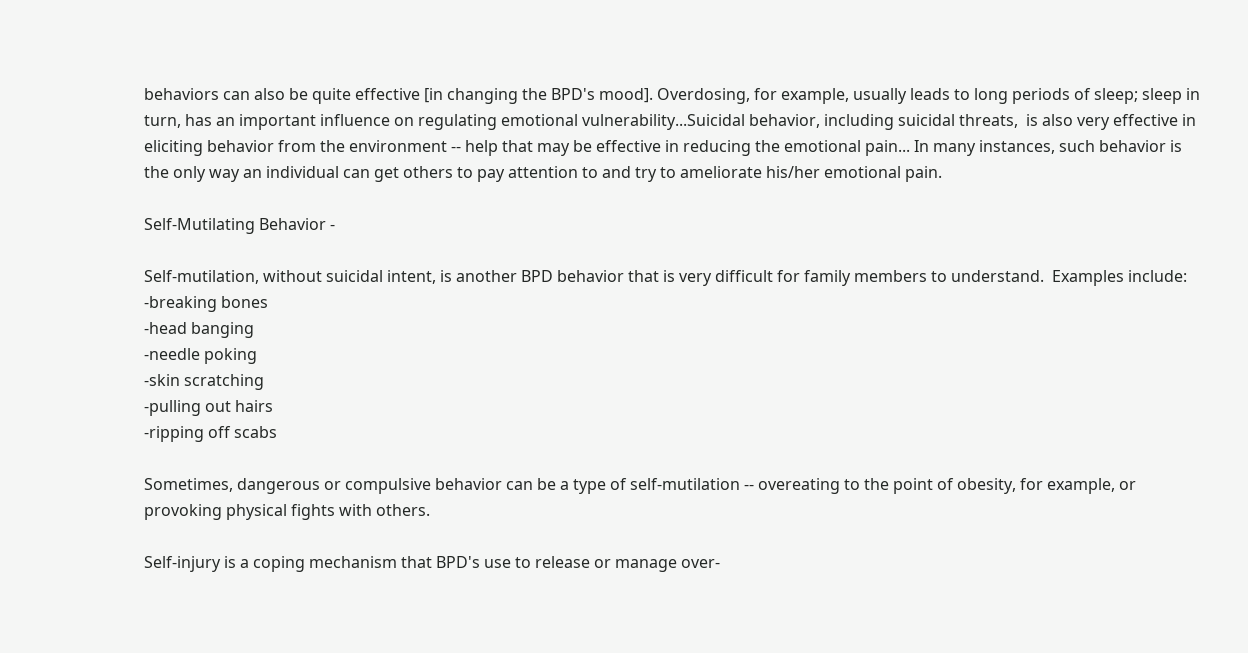behaviors can also be quite effective [in changing the BPD's mood]. Overdosing, for example, usually leads to long periods of sleep; sleep in turn, has an important influence on regulating emotional vulnerability...Suicidal behavior, including suicidal threats,  is also very effective in eliciting behavior from the environment -- help that may be effective in reducing the emotional pain... In many instances, such behavior is the only way an individual can get others to pay attention to and try to ameliorate his/her emotional pain.

Self-Mutilating Behavior -

Self-mutilation, without suicidal intent, is another BPD behavior that is very difficult for family members to understand.  Examples include:
-breaking bones
-head banging
-needle poking
-skin scratching
-pulling out hairs
-ripping off scabs

Sometimes, dangerous or compulsive behavior can be a type of self-mutilation -- overeating to the point of obesity, for example, or provoking physical fights with others.

Self-injury is a coping mechanism that BPD's use to release or manage over-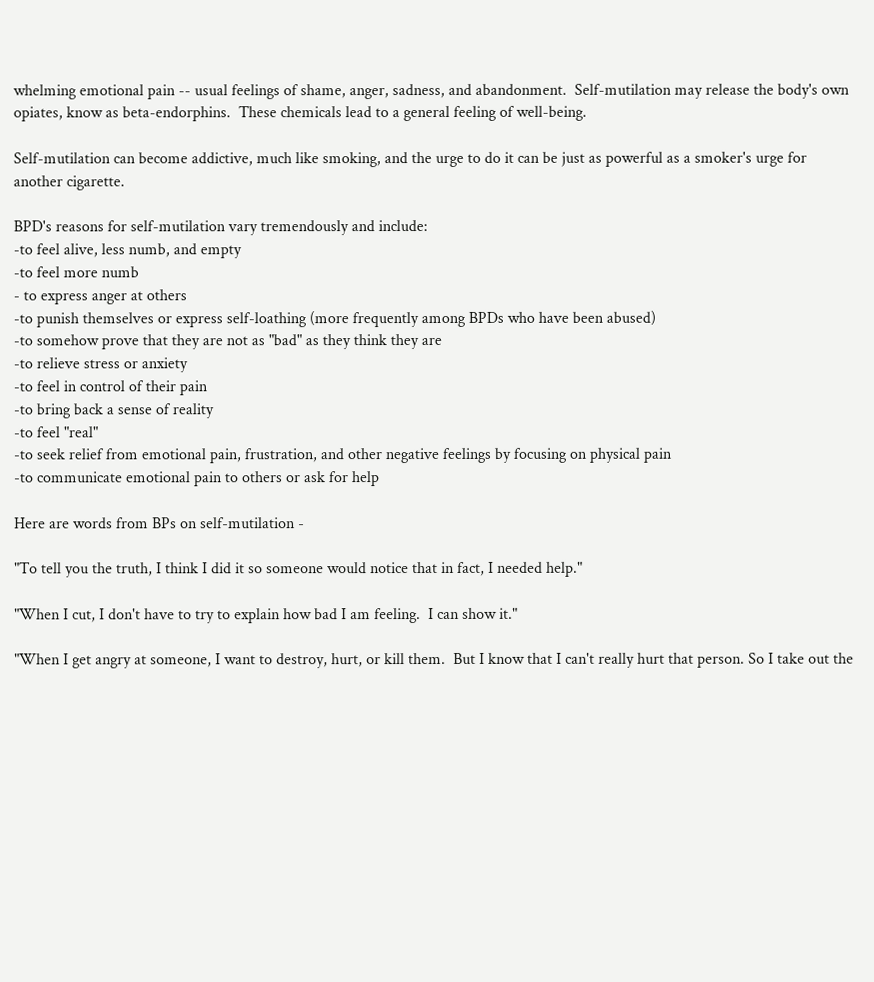whelming emotional pain -- usual feelings of shame, anger, sadness, and abandonment.  Self-mutilation may release the body's own opiates, know as beta-endorphins.  These chemicals lead to a general feeling of well-being.

Self-mutilation can become addictive, much like smoking, and the urge to do it can be just as powerful as a smoker's urge for another cigarette.

BPD's reasons for self-mutilation vary tremendously and include:
-to feel alive, less numb, and empty
-to feel more numb
- to express anger at others
-to punish themselves or express self-loathing (more frequently among BPDs who have been abused)
-to somehow prove that they are not as "bad" as they think they are
-to relieve stress or anxiety
-to feel in control of their pain
-to bring back a sense of reality
-to feel "real"
-to seek relief from emotional pain, frustration, and other negative feelings by focusing on physical pain
-to communicate emotional pain to others or ask for help

Here are words from BPs on self-mutilation -

"To tell you the truth, I think I did it so someone would notice that in fact, I needed help."

"When I cut, I don't have to try to explain how bad I am feeling.  I can show it."

"When I get angry at someone, I want to destroy, hurt, or kill them.  But I know that I can't really hurt that person. So I take out the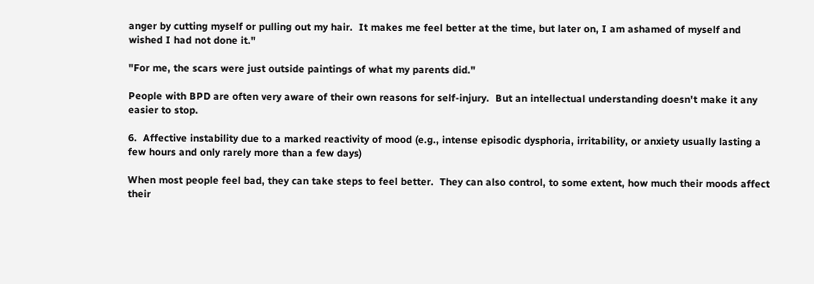anger by cutting myself or pulling out my hair.  It makes me feel better at the time, but later on, I am ashamed of myself and wished I had not done it."

"For me, the scars were just outside paintings of what my parents did."

People with BPD are often very aware of their own reasons for self-injury.  But an intellectual understanding doesn't make it any easier to stop.

6.  Affective instability due to a marked reactivity of mood (e.g., intense episodic dysphoria, irritability, or anxiety usually lasting a few hours and only rarely more than a few days)

When most people feel bad, they can take steps to feel better.  They can also control, to some extent, how much their moods affect their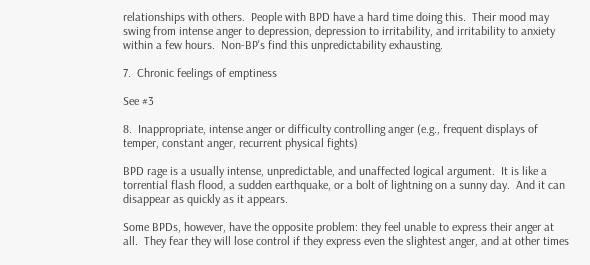relationships with others.  People with BPD have a hard time doing this.  Their mood may swing from intense anger to depression, depression to irritability, and irritability to anxiety within a few hours.  Non-BP's find this unpredictability exhausting.

7.  Chronic feelings of emptiness

See #3

8.  Inappropriate, intense anger or difficulty controlling anger (e.g., frequent displays of temper, constant anger, recurrent physical fights)

BPD rage is a usually intense, unpredictable, and unaffected logical argument.  It is like a torrential flash flood, a sudden earthquake, or a bolt of lightning on a sunny day.  And it can disappear as quickly as it appears.

Some BPDs, however, have the opposite problem: they feel unable to express their anger at all.  They fear they will lose control if they express even the slightest anger, and at other times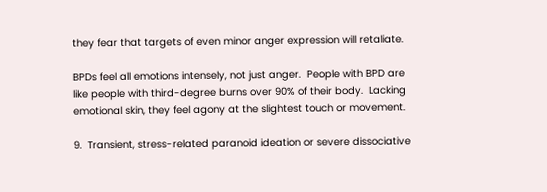they fear that targets of even minor anger expression will retaliate.

BPDs feel all emotions intensely, not just anger.  People with BPD are like people with third-degree burns over 90% of their body.  Lacking emotional skin, they feel agony at the slightest touch or movement.

9.  Transient, stress-related paranoid ideation or severe dissociative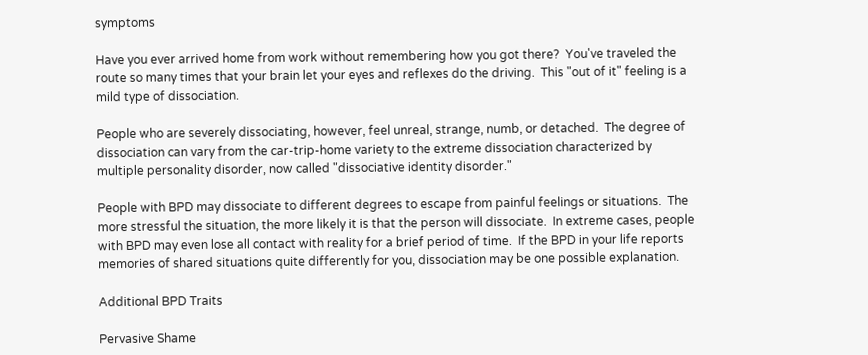symptoms

Have you ever arrived home from work without remembering how you got there?  You've traveled the route so many times that your brain let your eyes and reflexes do the driving.  This "out of it" feeling is a mild type of dissociation.

People who are severely dissociating, however, feel unreal, strange, numb, or detached.  The degree of dissociation can vary from the car-trip-home variety to the extreme dissociation characterized by multiple personality disorder, now called "dissociative identity disorder."

People with BPD may dissociate to different degrees to escape from painful feelings or situations.  The more stressful the situation, the more likely it is that the person will dissociate.  In extreme cases, people with BPD may even lose all contact with reality for a brief period of time.  If the BPD in your life reports memories of shared situations quite differently for you, dissociation may be one possible explanation.

Additional BPD Traits

Pervasive Shame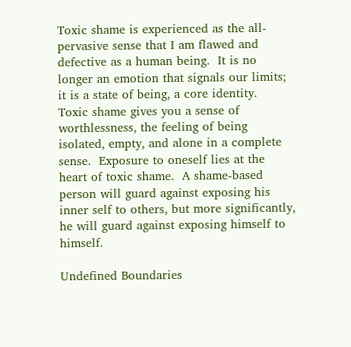Toxic shame is experienced as the all-pervasive sense that I am flawed and defective as a human being.  It is no longer an emotion that signals our limits; it is a state of being, a core identity.  Toxic shame gives you a sense of worthlessness, the feeling of being isolated, empty, and alone in a complete sense.  Exposure to oneself lies at the heart of toxic shame.  A shame-based person will guard against exposing his inner self to others, but more significantly, he will guard against exposing himself to himself.

Undefined Boundaries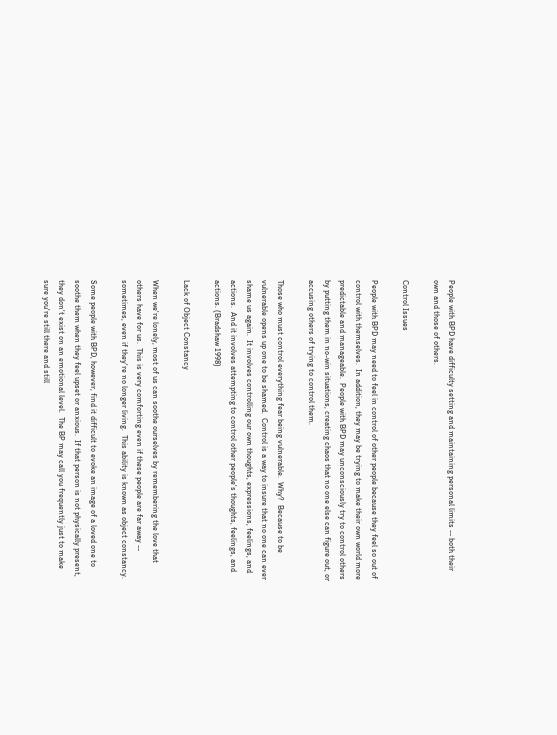People with BPD have difficulty setting and maintaining personal limits -- both their own and those of others.

Control Issues

People with BPD may need to feel in control of other people because they feel so out of control with themselves.  In addition, they may be trying to make their own world more predictable and manageable.  People with BPD may unconsciously try to control others by putting them in no-win situations, creating chaos that no one else can figure out, or accusing others of trying to control them.

Those who must control everything fear being vulnerable.  Why?  Because to be vulnerable opens up one to be shamed.  Control is a way to insure that no one can ever shame us again.  It involves controlling our own thoughts, expressions, feelings, and actions.  And it involves attempting to control other people's thoughts, feelings, and actions. (Bradshaw 1998)

Lack of Object Constancy

When we're lonely, most of us can soothe ourselves by remembering the love that others have for us.  This is very comforting even if these people are far away -- sometimes, even if they're no longer living.  This ability is known as object constancy.

Some people with BPD, however, find it difficult to evoke an image of a loved one to soothe them when they feel upset or anxious.  If that person is not physically present, they don't exist on an emotional level.  The BP may call you frequently just to make sure you're still there and still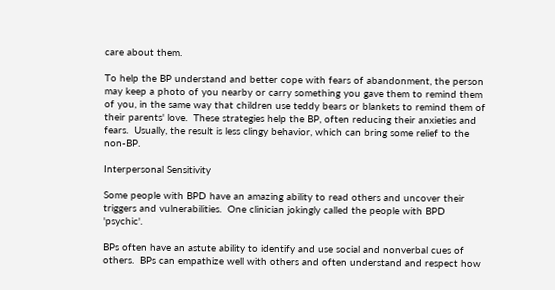care about them.

To help the BP understand and better cope with fears of abandonment, the person may keep a photo of you nearby or carry something you gave them to remind them of you, in the same way that children use teddy bears or blankets to remind them of their parents' love.  These strategies help the BP, often reducing their anxieties and fears.  Usually, the result is less clingy behavior, which can bring some relief to the non-BP.

Interpersonal Sensitivity

Some people with BPD have an amazing ability to read others and uncover their triggers and vulnerabilities.  One clinician jokingly called the people with BPD 'psychic'.

BPs often have an astute ability to identify and use social and nonverbal cues of others.  BPs can empathize well with others and often understand and respect how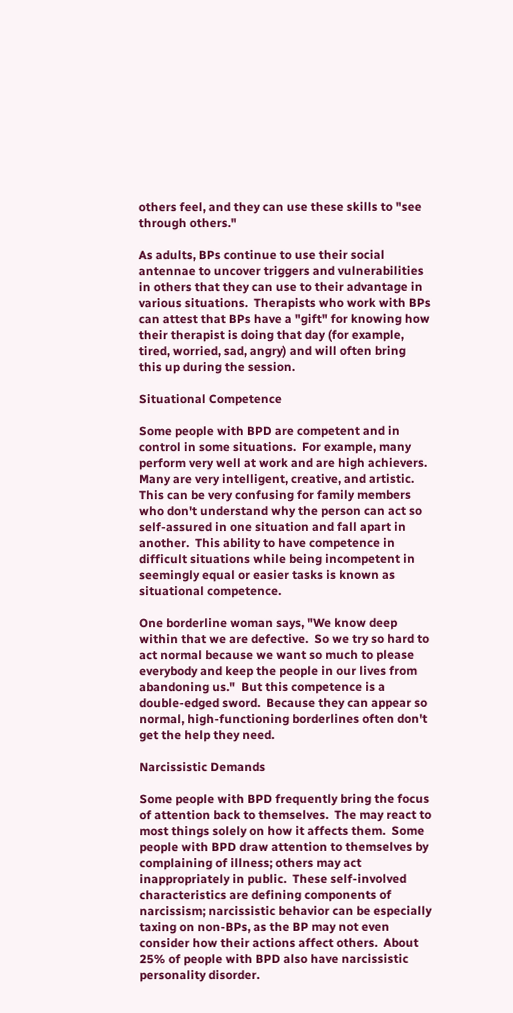others feel, and they can use these skills to "see through others."

As adults, BPs continue to use their social antennae to uncover triggers and vulnerabilities in others that they can use to their advantage in various situations.  Therapists who work with BPs can attest that BPs have a "gift" for knowing how their therapist is doing that day (for example, tired, worried, sad, angry) and will often bring this up during the session.

Situational Competence

Some people with BPD are competent and in control in some situations.  For example, many perform very well at work and are high achievers.  Many are very intelligent, creative, and artistic.  This can be very confusing for family members who don't understand why the person can act so self-assured in one situation and fall apart in another.  This ability to have competence in difficult situations while being incompetent in seemingly equal or easier tasks is known as situational competence.

One borderline woman says, "We know deep within that we are defective.  So we try so hard to act normal because we want so much to please everybody and keep the people in our lives from abandoning us."  But this competence is a double-edged sword.  Because they can appear so normal, high-functioning borderlines often don't get the help they need.

Narcissistic Demands

Some people with BPD frequently bring the focus of attention back to themselves.  The may react to most things solely on how it affects them.  Some people with BPD draw attention to themselves by complaining of illness; others may act inappropriately in public.  These self-involved characteristics are defining components of narcissism; narcissistic behavior can be especially taxing on non-BPs, as the BP may not even consider how their actions affect others.  About 25% of people with BPD also have narcissistic personality disorder.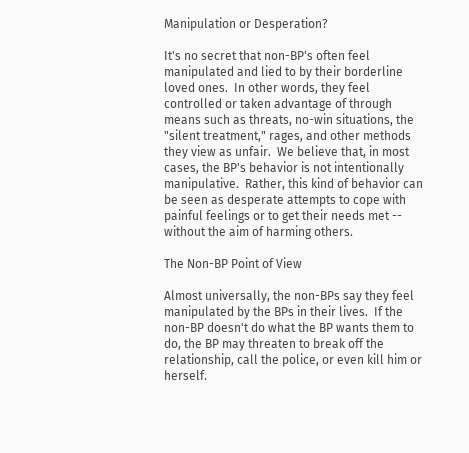Manipulation or Desperation?

It's no secret that non-BP's often feel manipulated and lied to by their borderline loved ones.  In other words, they feel controlled or taken advantage of through means such as threats, no-win situations, the "silent treatment," rages, and other methods they view as unfair.  We believe that, in most cases, the BP's behavior is not intentionally manipulative.  Rather, this kind of behavior can be seen as desperate attempts to cope with painful feelings or to get their needs met -- without the aim of harming others.

The Non-BP Point of View

Almost universally, the non-BPs say they feel manipulated by the BPs in their lives.  If the non-BP doesn't do what the BP wants them to do, the BP may threaten to break off the relationship, call the police, or even kill him or herself.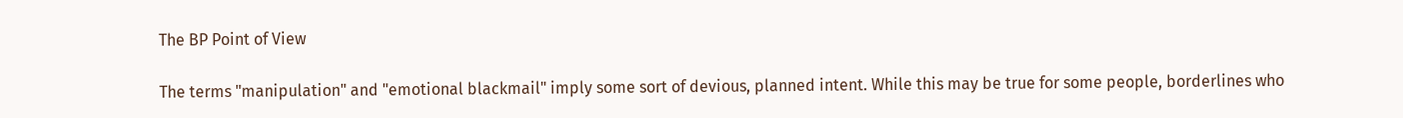The BP Point of View

The terms "manipulation" and "emotional blackmail" imply some sort of devious, planned intent. While this may be true for some people, borderlines who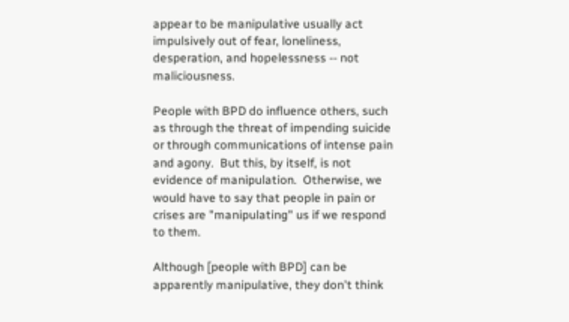appear to be manipulative usually act impulsively out of fear, loneliness, desperation, and hopelessness -- not maliciousness.

People with BPD do influence others, such as through the threat of impending suicide or through communications of intense pain and agony.  But this, by itself, is not evidence of manipulation.  Otherwise, we would have to say that people in pain or crises are "manipulating" us if we respond to them.

Although [people with BPD] can be apparently manipulative, they don't think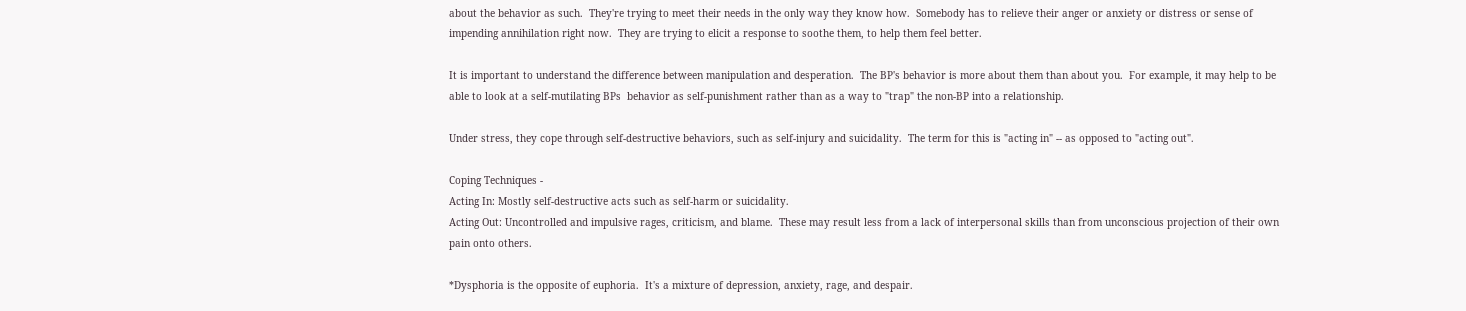about the behavior as such.  They're trying to meet their needs in the only way they know how.  Somebody has to relieve their anger or anxiety or distress or sense of impending annihilation right now.  They are trying to elicit a response to soothe them, to help them feel better.

It is important to understand the difference between manipulation and desperation.  The BP's behavior is more about them than about you.  For example, it may help to be able to look at a self-mutilating BPs  behavior as self-punishment rather than as a way to "trap" the non-BP into a relationship.

Under stress, they cope through self-destructive behaviors, such as self-injury and suicidality.  The term for this is "acting in" -- as opposed to "acting out".

Coping Techniques -
Acting In: Mostly self-destructive acts such as self-harm or suicidality.
Acting Out: Uncontrolled and impulsive rages, criticism, and blame.  These may result less from a lack of interpersonal skills than from unconscious projection of their own pain onto others.

*Dysphoria is the opposite of euphoria.  It's a mixture of depression, anxiety, rage, and despair.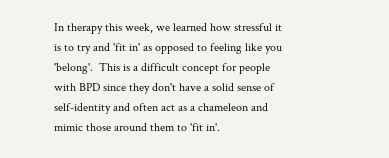In therapy this week, we learned how stressful it is to try and 'fit in' as opposed to feeling like you 'belong'.  This is a difficult concept for people with BPD since they don't have a solid sense of self-identity and often act as a chameleon and mimic those around them to 'fit in'.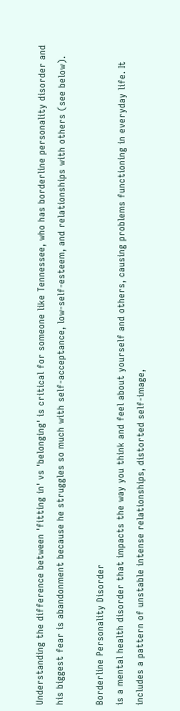Understanding the difference between 'fitting in' vs 'belonging' is critical for someone like Tennessee, who has borderline personality disorder and his biggest fear is abandonment because he struggles so much with self-acceptance, low-self-esteem, and relationships with others (see below).

Borderline Personality Disorder
is a mental health disorder that impacts the way you think and feel about yourself and others, causing problems functioning in everyday life. It includes a pattern of unstable intense relationships, distorted self-image,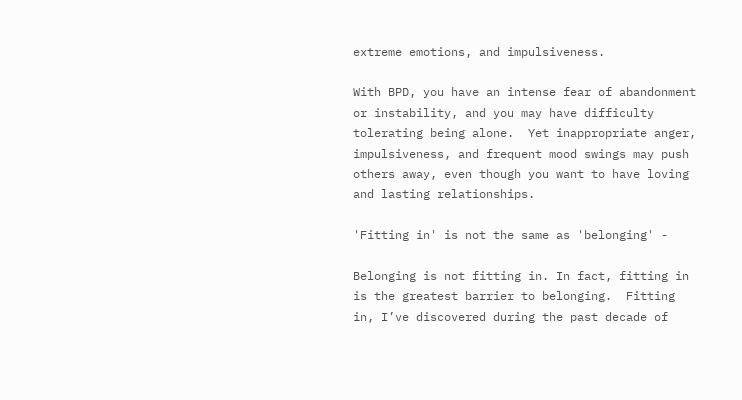extreme emotions, and impulsiveness.

With BPD, you have an intense fear of abandonment or instability, and you may have difficulty tolerating being alone.  Yet inappropriate anger, impulsiveness, and frequent mood swings may push others away, even though you want to have loving and lasting relationships.

'Fitting in' is not the same as 'belonging' -

Belonging is not fitting in. In fact, fitting in is the greatest barrier to belonging.  Fitting in, I’ve discovered during the past decade of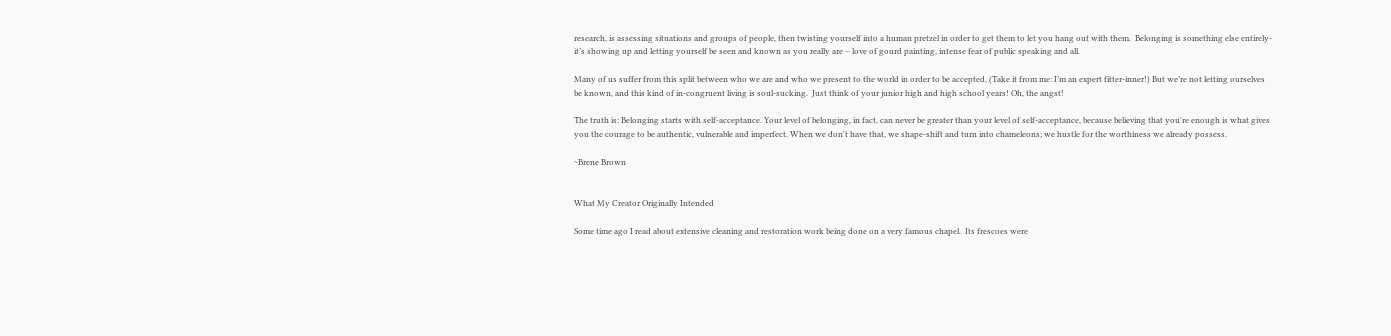research, is assessing situations and groups of people, then twisting yourself into a human pretzel in order to get them to let you hang out with them.  Belonging is something else entirely- it’s showing up and letting yourself be seen and known as you really are – love of gourd painting, intense fear of public speaking and all.

Many of us suffer from this split between who we are and who we present to the world in order to be accepted, (Take it from me: I’m an expert fitter-inner!) But we’re not letting ourselves be known, and this kind of in-congruent living is soul-sucking.  Just think of your junior high and high school years! Oh, the angst!

The truth is: Belonging starts with self-acceptance. Your level of belonging, in fact, can never be greater than your level of self-acceptance, because believing that you're enough is what gives you the courage to be authentic, vulnerable and imperfect. When we don't have that, we shape-shift and turn into chameleons; we hustle for the worthiness we already possess.

~Brene Brown


What My Creator Originally Intended

Some time ago I read about extensive cleaning and restoration work being done on a very famous chapel.  Its frescoes were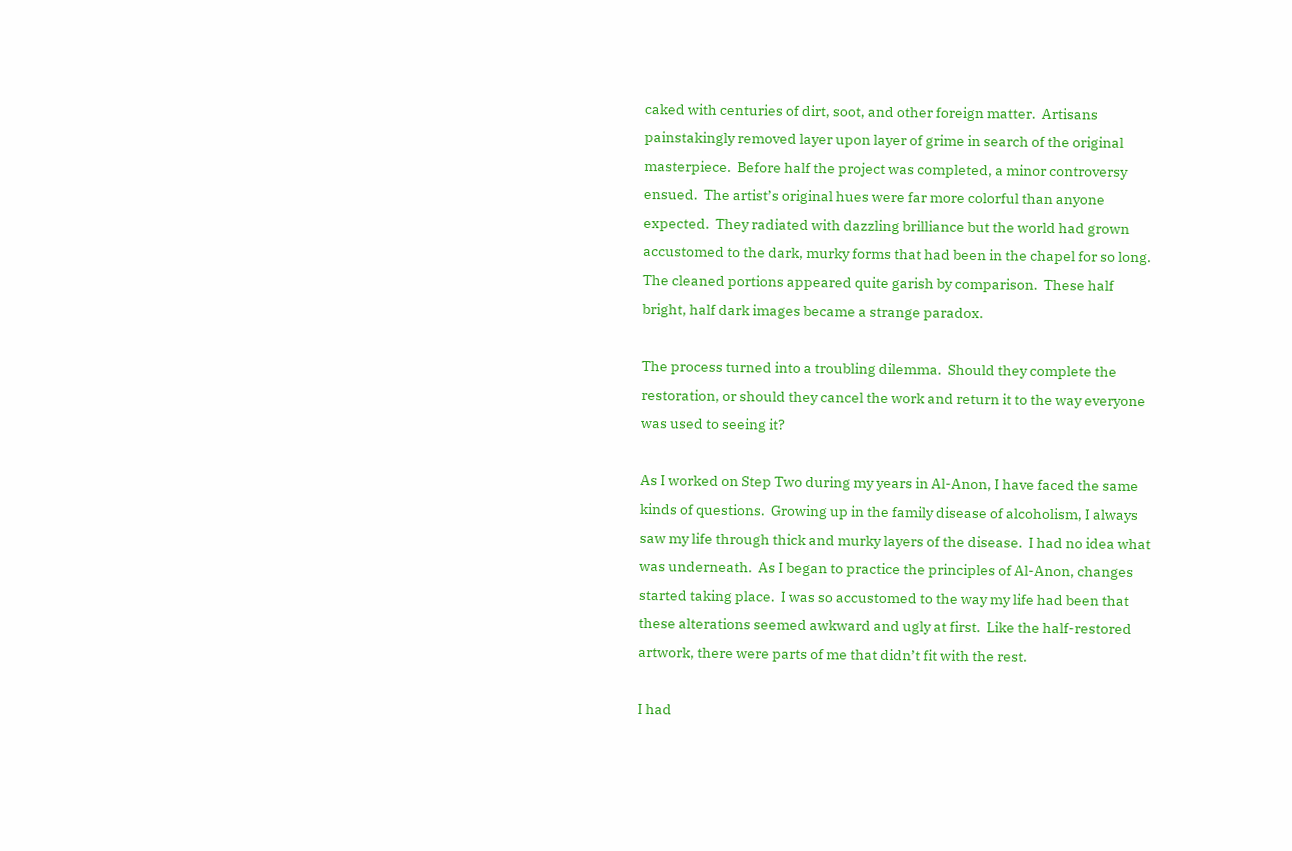caked with centuries of dirt, soot, and other foreign matter.  Artisans painstakingly removed layer upon layer of grime in search of the original masterpiece.  Before half the project was completed, a minor controversy ensued.  The artist’s original hues were far more colorful than anyone expected.  They radiated with dazzling brilliance but the world had grown accustomed to the dark, murky forms that had been in the chapel for so long.  The cleaned portions appeared quite garish by comparison.  These half bright, half dark images became a strange paradox.

The process turned into a troubling dilemma.  Should they complete the restoration, or should they cancel the work and return it to the way everyone was used to seeing it?

As I worked on Step Two during my years in Al-Anon, I have faced the same kinds of questions.  Growing up in the family disease of alcoholism, I always saw my life through thick and murky layers of the disease.  I had no idea what was underneath.  As I began to practice the principles of Al-Anon, changes started taking place.  I was so accustomed to the way my life had been that these alterations seemed awkward and ugly at first.  Like the half-restored artwork, there were parts of me that didn’t fit with the rest.

I had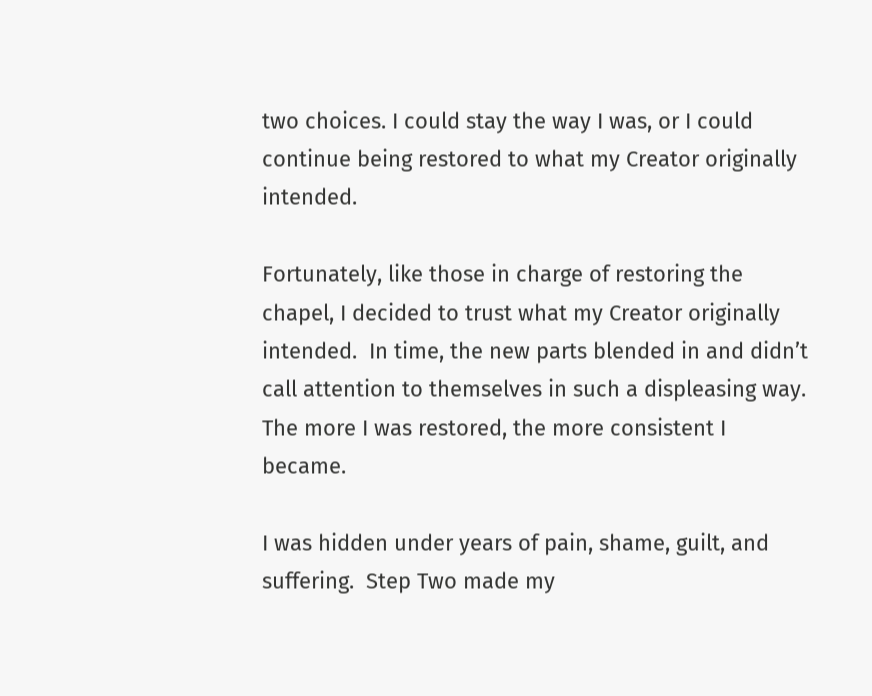two choices. I could stay the way I was, or I could continue being restored to what my Creator originally intended.

Fortunately, like those in charge of restoring the chapel, I decided to trust what my Creator originally intended.  In time, the new parts blended in and didn’t call attention to themselves in such a displeasing way.  The more I was restored, the more consistent I became.

I was hidden under years of pain, shame, guilt, and suffering.  Step Two made my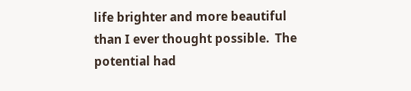life brighter and more beautiful than I ever thought possible.  The potential had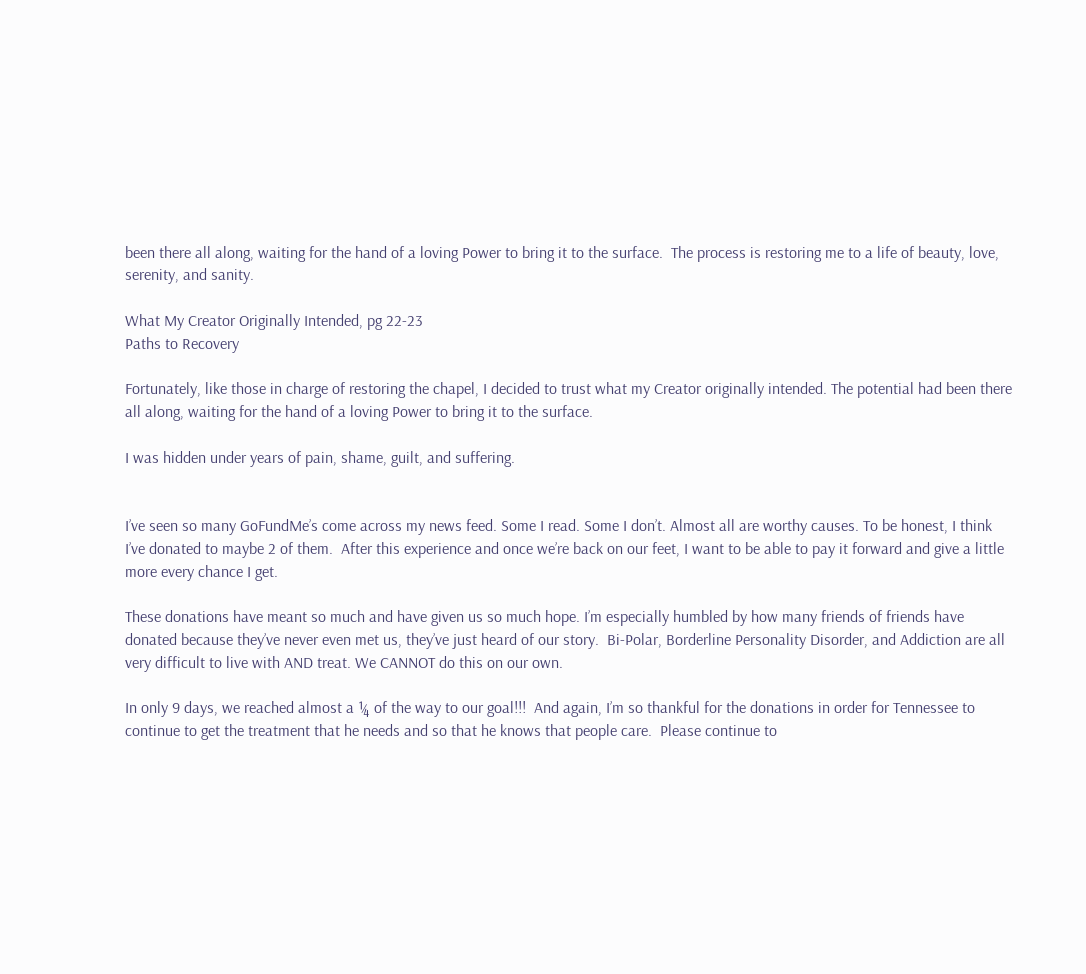been there all along, waiting for the hand of a loving Power to bring it to the surface.  The process is restoring me to a life of beauty, love, serenity, and sanity.

What My Creator Originally Intended, pg 22-23
Paths to Recovery

Fortunately, like those in charge of restoring the chapel, I decided to trust what my Creator originally intended. The potential had been there all along, waiting for the hand of a loving Power to bring it to the surface.

I was hidden under years of pain, shame, guilt, and suffering.


I’ve seen so many GoFundMe’s come across my news feed. Some I read. Some I don’t. Almost all are worthy causes. To be honest, I think I’ve donated to maybe 2 of them.  After this experience and once we’re back on our feet, I want to be able to pay it forward and give a little more every chance I get.

These donations have meant so much and have given us so much hope. I’m especially humbled by how many friends of friends have donated because they’ve never even met us, they’ve just heard of our story.  Bi-Polar, Borderline Personality Disorder, and Addiction are all very difficult to live with AND treat. We CANNOT do this on our own.

In only 9 days, we reached almost a ¼ of the way to our goal!!!  And again, I’m so thankful for the donations in order for Tennessee to continue to get the treatment that he needs and so that he knows that people care.  Please continue to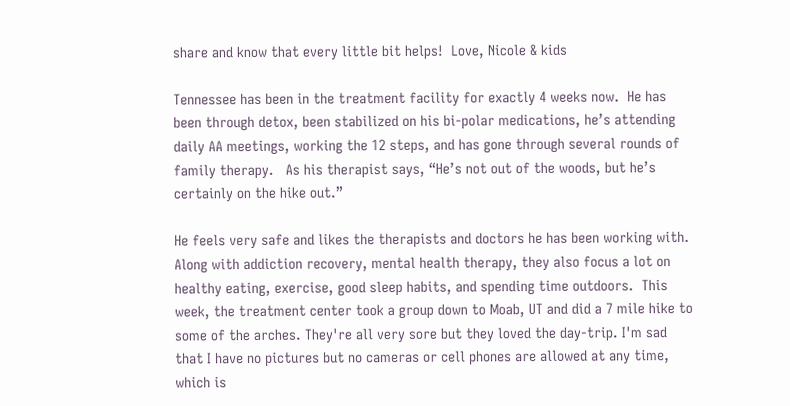share and know that every little bit helps!  Love, Nicole & kids

Tennessee has been in the treatment facility for exactly 4 weeks now.  He has been through detox, been stabilized on his bi-polar medications, he’s attending daily AA meetings, working the 12 steps, and has gone through several rounds of family therapy.   As his therapist says, “He’s not out of the woods, but he’s certainly on the hike out.”

He feels very safe and likes the therapists and doctors he has been working with. Along with addiction recovery, mental health therapy, they also focus a lot on healthy eating, exercise, good sleep habits, and spending time outdoors.  This week, the treatment center took a group down to Moab, UT and did a 7 mile hike to some of the arches. They're all very sore but they loved the day-trip. I'm sad that I have no pictures but no cameras or cell phones are allowed at any time, which is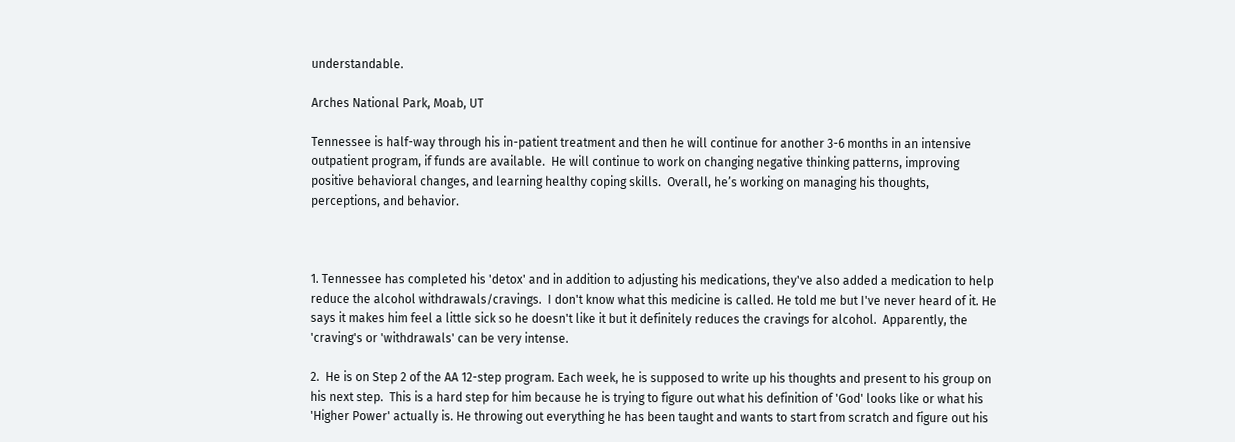understandable.

Arches National Park, Moab, UT

Tennessee is half-way through his in-patient treatment and then he will continue for another 3-6 months in an intensive outpatient program, if funds are available.  He will continue to work on changing negative thinking patterns, improving positive behavioral changes, and learning healthy coping skills.  Overall, he’s working on managing his thoughts, perceptions, and behavior.



1. Tennessee has completed his 'detox' and in addition to adjusting his medications, they've also added a medication to help reduce the alcohol withdrawals/cravings.  I don't know what this medicine is called. He told me but I've never heard of it. He says it makes him feel a little sick so he doesn't like it but it definitely reduces the cravings for alcohol.  Apparently, the 'craving's or 'withdrawals' can be very intense.

2.  He is on Step 2 of the AA 12-step program. Each week, he is supposed to write up his thoughts and present to his group on his next step.  This is a hard step for him because he is trying to figure out what his definition of 'God' looks like or what his 'Higher Power' actually is. He throwing out everything he has been taught and wants to start from scratch and figure out his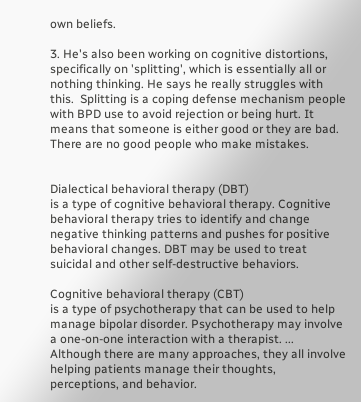own beliefs.

3. He's also been working on cognitive distortions, specifically on 'splitting', which is essentially all or nothing thinking. He says he really struggles with this.  Splitting is a coping defense mechanism people with BPD use to avoid rejection or being hurt. It means that someone is either good or they are bad. There are no good people who make mistakes.


Dialectical behavioral therapy (DBT)
is a type of cognitive behavioral therapy. Cognitive behavioral therapy tries to identify and change negative thinking patterns and pushes for positive behavioral changes. DBT may be used to treat suicidal and other self-destructive behaviors.

Cognitive behavioral therapy (CBT)
is a type of psychotherapy that can be used to help manage bipolar disorder. Psychotherapy may involve a one-on-one interaction with a therapist. ... Although there are many approaches, they all involve helping patients manage their thoughts, perceptions, and behavior.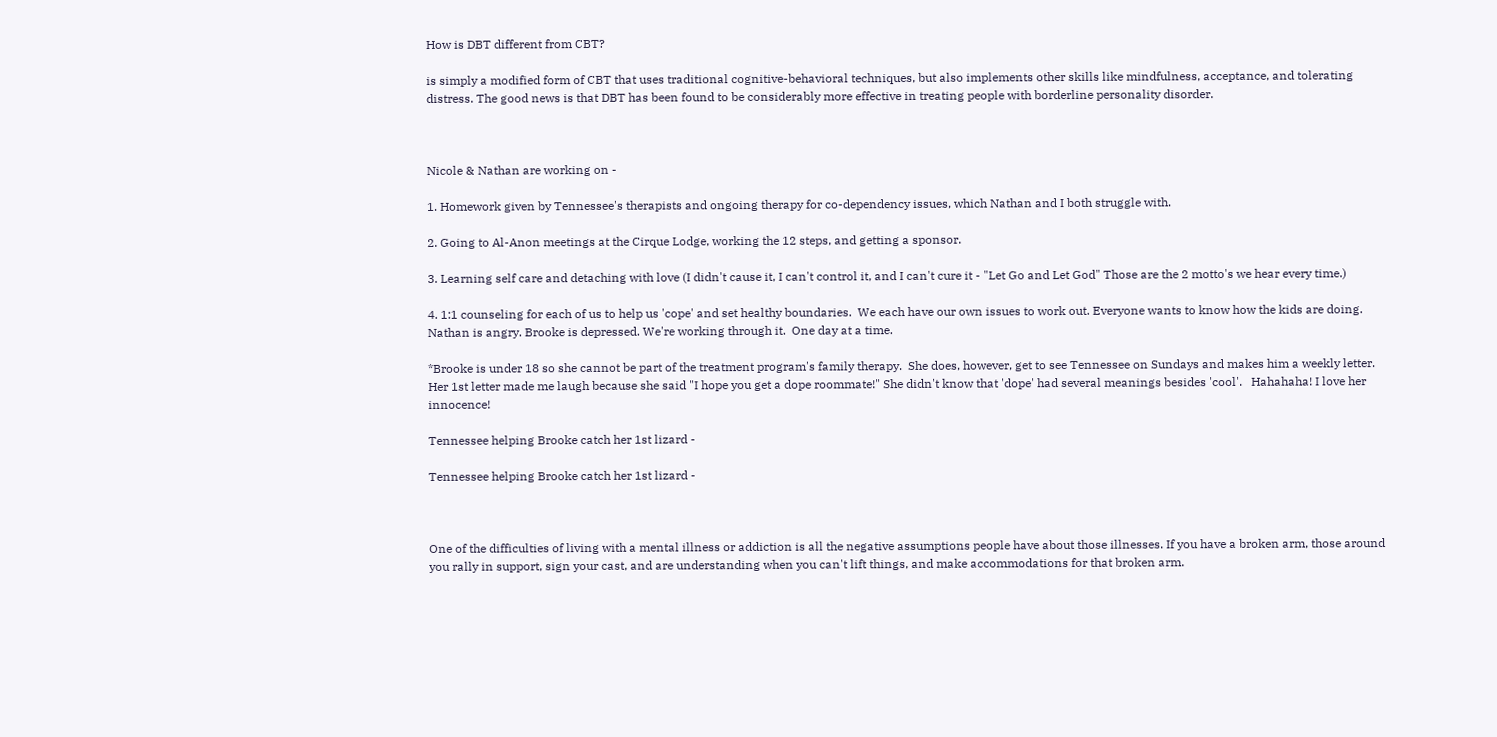How is DBT different from CBT?

is simply a modified form of CBT that uses traditional cognitive-behavioral techniques, but also implements other skills like mindfulness, acceptance, and tolerating distress. The good news is that DBT has been found to be considerably more effective in treating people with borderline personality disorder.



Nicole & Nathan are working on -

1. Homework given by Tennessee's therapists and ongoing therapy for co-dependency issues, which Nathan and I both struggle with.

2. Going to Al-Anon meetings at the Cirque Lodge, working the 12 steps, and getting a sponsor.

3. Learning self care and detaching with love (I didn't cause it, I can't control it, and I can't cure it - "Let Go and Let God" Those are the 2 motto's we hear every time.)

4. 1:1 counseling for each of us to help us 'cope' and set healthy boundaries.  We each have our own issues to work out. Everyone wants to know how the kids are doing. Nathan is angry. Brooke is depressed. We're working through it.  One day at a time.

*Brooke is under 18 so she cannot be part of the treatment program's family therapy.  She does, however, get to see Tennessee on Sundays and makes him a weekly letter.   Her 1st letter made me laugh because she said "I hope you get a dope roommate!" She didn't know that 'dope' had several meanings besides 'cool'.   Hahahaha! I love her innocence!

Tennessee helping Brooke catch her 1st lizard -

Tennessee helping Brooke catch her 1st lizard -



One of the difficulties of living with a mental illness or addiction is all the negative assumptions people have about those illnesses. If you have a broken arm, those around you rally in support, sign your cast, and are understanding when you can't lift things, and make accommodations for that broken arm.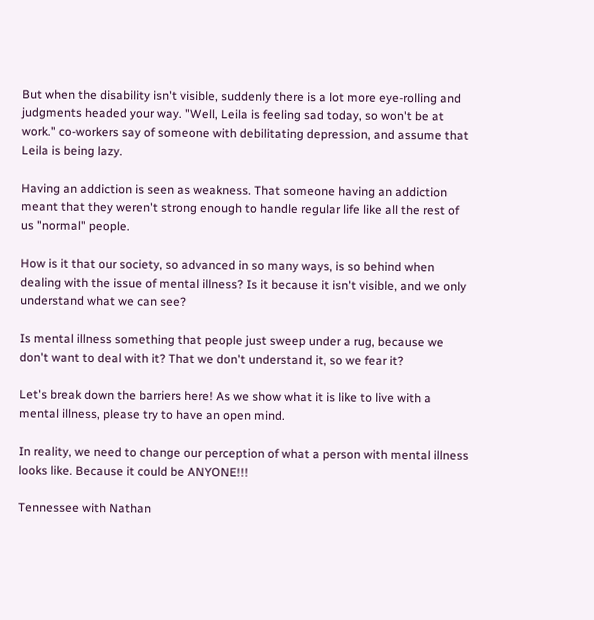But when the disability isn't visible, suddenly there is a lot more eye-rolling and judgments headed your way. "Well, Leila is feeling sad today, so won't be at work." co-workers say of someone with debilitating depression, and assume that Leila is being lazy.

Having an addiction is seen as weakness. That someone having an addiction meant that they weren't strong enough to handle regular life like all the rest of us "normal" people.

How is it that our society, so advanced in so many ways, is so behind when dealing with the issue of mental illness? Is it because it isn't visible, and we only understand what we can see?

Is mental illness something that people just sweep under a rug, because we don't want to deal with it? That we don't understand it, so we fear it?

Let's break down the barriers here! As we show what it is like to live with a mental illness, please try to have an open mind.

In reality, we need to change our perception of what a person with mental illness looks like. Because it could be ANYONE!!!

Tennessee with Nathan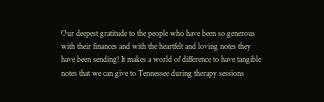Our deepest gratitude to the people who have been so generous with their finances and with the heartfelt and loving notes they have been sending! It makes a world of difference to have tangible notes that we can give to Tennessee during therapy sessions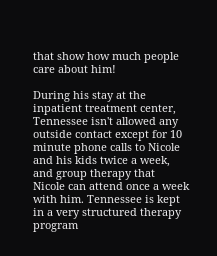that show how much people care about him!

During his stay at the inpatient treatment center, Tennessee isn't allowed any outside contact except for 10 minute phone calls to Nicole and his kids twice a week, and group therapy that Nicole can attend once a week with him. Tennessee is kept in a very structured therapy program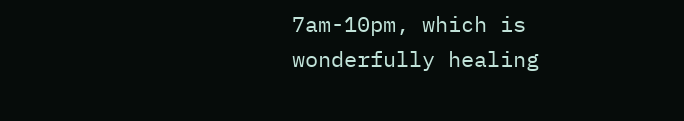7am-10pm, which is wonderfully healing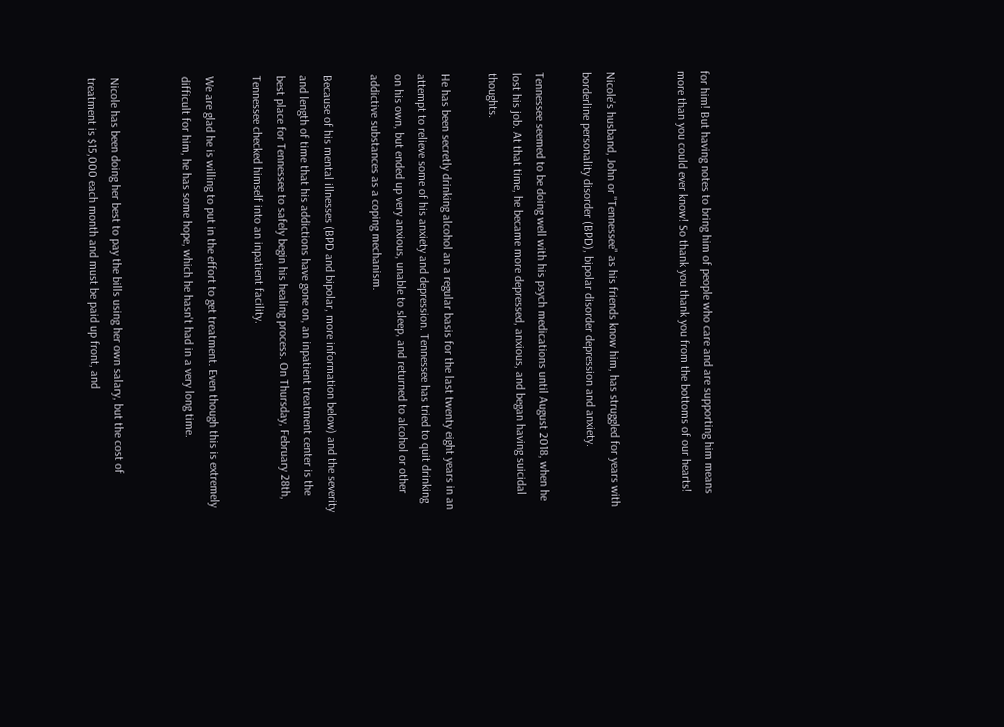for him! But having notes to bring him of people who care and are supporting him means more than you could ever know! So thank you thank you from the bottoms of our hearts!


Nicole's husband, John or "Tennessee" as his friends know him, has struggled for years with borderline personality disorder (BPD), bipolar disorder depression and anxiety.

Tennessee seemed to be doing well with his psych medications until August 2018, when he lost his job. At that time, he became more depressed, anxious, and began having suicidal thoughts.

He has been secretly drinking alcohol an a regular basis for the last twenty eight years in an attempt to relieve some of his anxiety and depression. Tennessee has tried to quit drinking on his own, but ended up very anxious, unable to sleep, and returned to alcohol or other addictive substances as a coping mechanism.

Because of his mental illnesses (BPD and bipolar, more information below) and the severity and length of time that his addictions have gone on, an inpatient treatment center is the best place for Tennessee to safely begin his healing process. On Thursday, February 28th, Tennessee checked himself into an inpatient facility.

We are glad he is willing to put in the effort to get treatment. Even though this is extremely difficult for him, he has some hope, which he hasn't had in a very long time.


Nicole has been doing her best to pay the bills using her own salary, but the cost of treatment is $15,000 each month and must be paid up front, and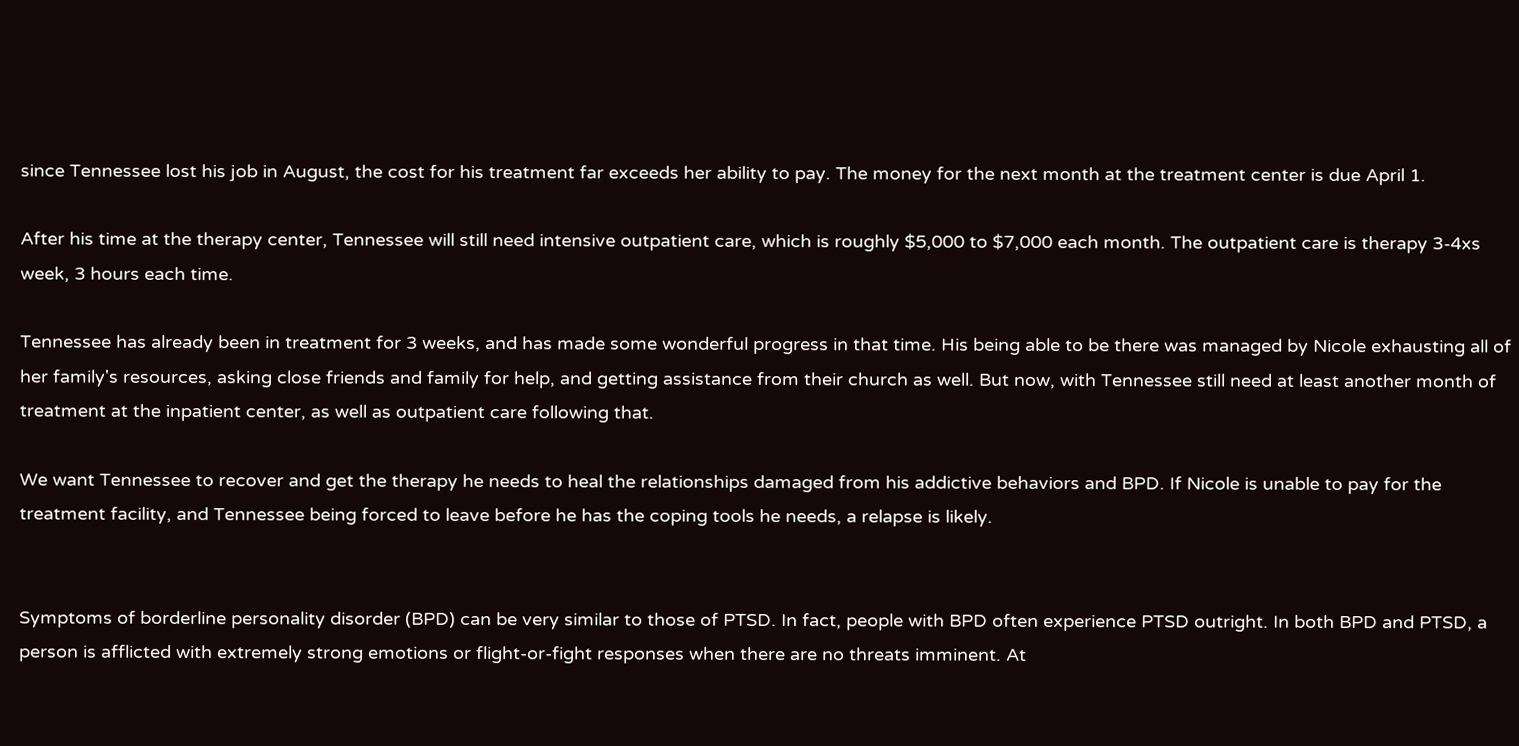since Tennessee lost his job in August, the cost for his treatment far exceeds her ability to pay. The money for the next month at the treatment center is due April 1.

After his time at the therapy center, Tennessee will still need intensive outpatient care, which is roughly $5,000 to $7,000 each month. The outpatient care is therapy 3-4xs week, 3 hours each time.

Tennessee has already been in treatment for 3 weeks, and has made some wonderful progress in that time. His being able to be there was managed by Nicole exhausting all of her family's resources, asking close friends and family for help, and getting assistance from their church as well. But now, with Tennessee still need at least another month of treatment at the inpatient center, as well as outpatient care following that.

We want Tennessee to recover and get the therapy he needs to heal the relationships damaged from his addictive behaviors and BPD. If Nicole is unable to pay for the treatment facility, and Tennessee being forced to leave before he has the coping tools he needs, a relapse is likely.


Symptoms of borderline personality disorder (BPD) can be very similar to those of PTSD. In fact, people with BPD often experience PTSD outright. In both BPD and PTSD, a person is afflicted with extremely strong emotions or flight-or-fight responses when there are no threats imminent. At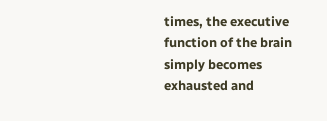times, the executive function of the brain simply becomes exhausted and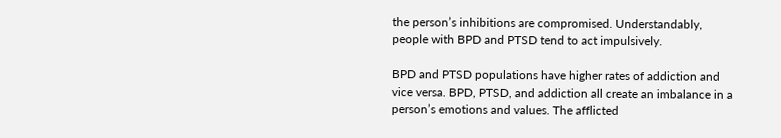the person’s inhibitions are compromised. Understandably, people with BPD and PTSD tend to act impulsively.

BPD and PTSD populations have higher rates of addiction and vice versa. BPD, PTSD, and addiction all create an imbalance in a person’s emotions and values. The afflicted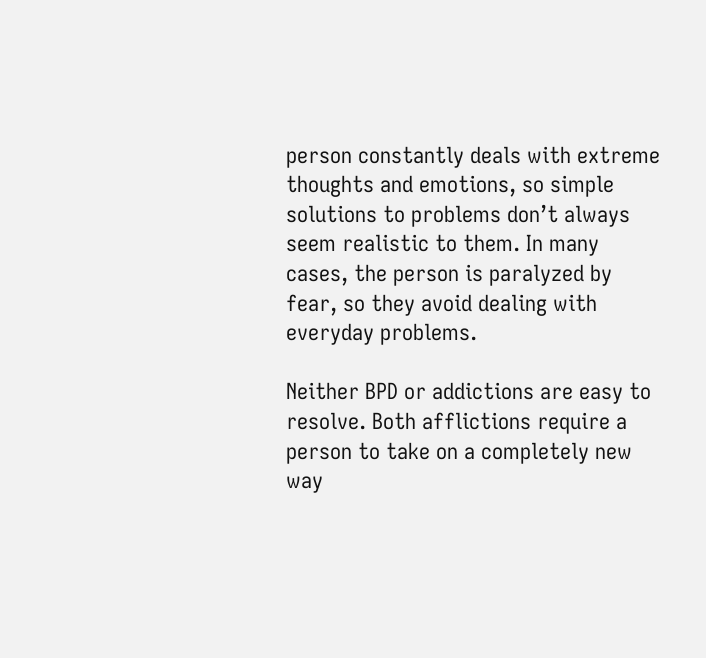person constantly deals with extreme thoughts and emotions, so simple solutions to problems don’t always seem realistic to them. In many cases, the person is paralyzed by fear, so they avoid dealing with everyday problems.

Neither BPD or addictions are easy to resolve. Both afflictions require a person to take on a completely new way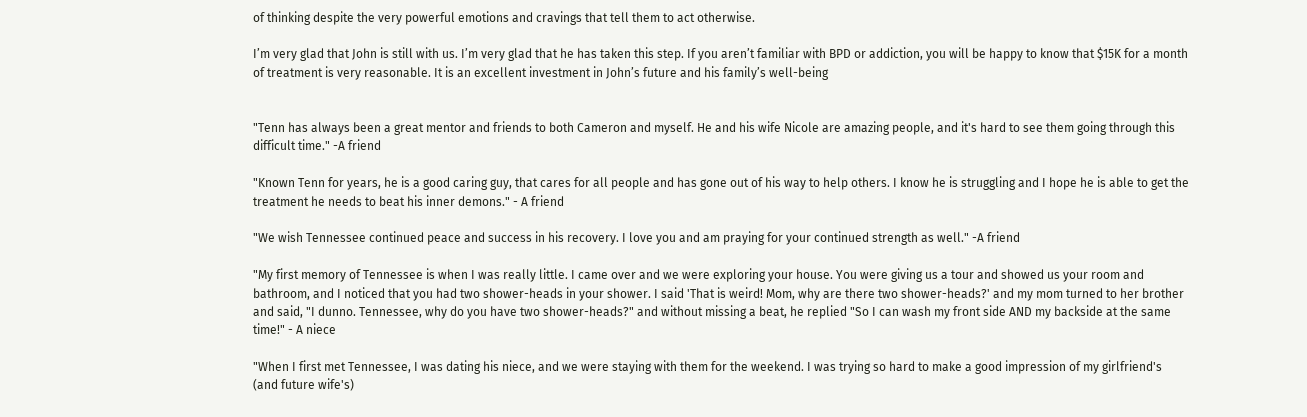of thinking despite the very powerful emotions and cravings that tell them to act otherwise.

I’m very glad that John is still with us. I’m very glad that he has taken this step. If you aren’t familiar with BPD or addiction, you will be happy to know that $15K for a month of treatment is very reasonable. It is an excellent investment in John’s future and his family’s well-being


"Tenn has always been a great mentor and friends to both Cameron and myself. He and his wife Nicole are amazing people, and it's hard to see them going through this difficult time." -A friend

"Known Tenn for years, he is a good caring guy, that cares for all people and has gone out of his way to help others. I know he is struggling and I hope he is able to get the treatment he needs to beat his inner demons." - A friend

"We wish Tennessee continued peace and success in his recovery. I love you and am praying for your continued strength as well." -A friend

"My first memory of Tennessee is when I was really little. I came over and we were exploring your house. You were giving us a tour and showed us your room and bathroom, and I noticed that you had two shower-heads in your shower. I said 'That is weird! Mom, why are there two shower-heads?' and my mom turned to her brother and said, "I dunno. Tennessee, why do you have two shower-heads?" and without missing a beat, he replied "So I can wash my front side AND my backside at the same time!" - A niece

"When I first met Tennessee, I was dating his niece, and we were staying with them for the weekend. I was trying so hard to make a good impression of my girlfriend's (and future wife's)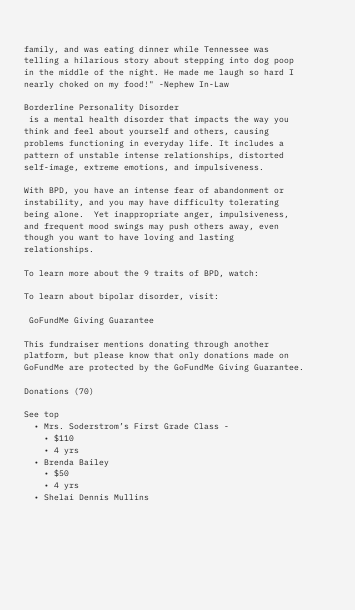family, and was eating dinner while Tennessee was telling a hilarious story about stepping into dog poop in the middle of the night. He made me laugh so hard I nearly choked on my food!" -Nephew In-Law

Borderline Personality Disorder
 is a mental health disorder that impacts the way you think and feel about yourself and others, causing problems functioning in everyday life. It includes a pattern of unstable intense relationships, distorted self-image, extreme emotions, and impulsiveness.

With BPD, you have an intense fear of abandonment or instability, and you may have difficulty tolerating being alone.  Yet inappropriate anger, impulsiveness, and frequent mood swings may push others away, even though you want to have loving and lasting relationships.

To learn more about the 9 traits of BPD, watch:

To learn about bipolar disorder, visit:

 GoFundMe Giving Guarantee

This fundraiser mentions donating through another platform, but please know that only donations made on GoFundMe are protected by the GoFundMe Giving Guarantee.

Donations (70)

See top
  • Mrs. Soderstrom’s First Grade Class -
    • $110
    • 4 yrs
  • Brenda Bailey
    • $50
    • 4 yrs
  • Shelai Dennis Mullins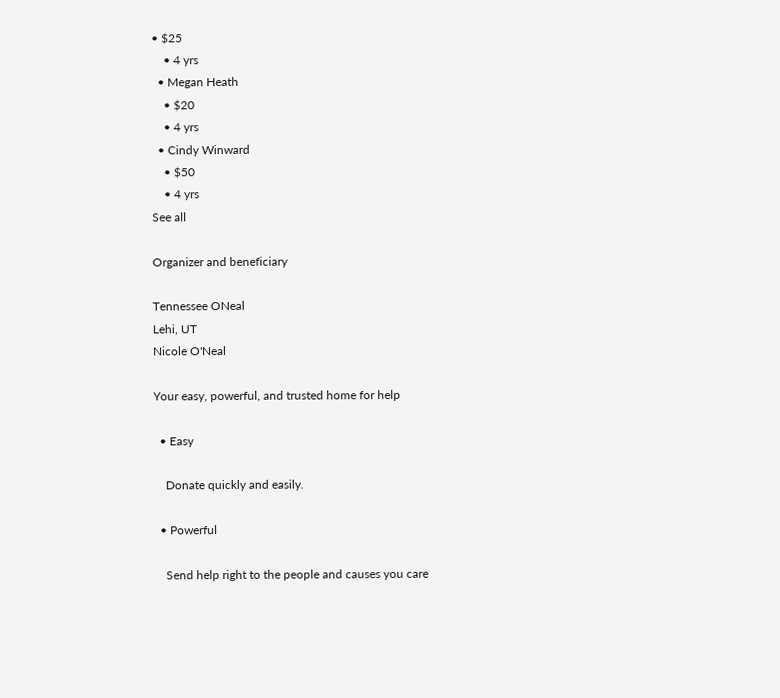• $25
    • 4 yrs
  • Megan Heath
    • $20
    • 4 yrs
  • Cindy Winward
    • $50
    • 4 yrs
See all

Organizer and beneficiary

Tennessee ONeal
Lehi, UT
Nicole O'Neal

Your easy, powerful, and trusted home for help

  • Easy

    Donate quickly and easily.

  • Powerful

    Send help right to the people and causes you care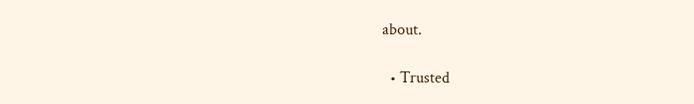about.

  • Trusted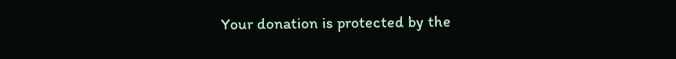Your donation is protected by the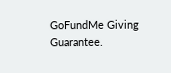GoFundMe Giving Guarantee.